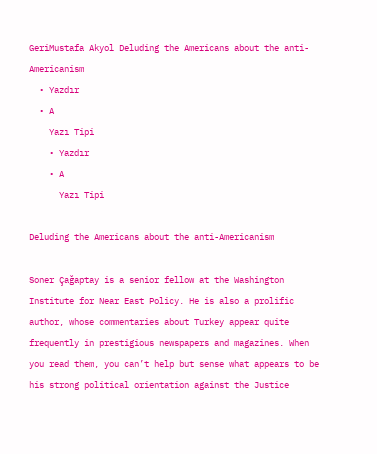GeriMustafa Akyol Deluding the Americans about the anti-Americanism
  • Yazdır
  • A
    Yazı Tipi
    • Yazdır
    • A
      Yazı Tipi

Deluding the Americans about the anti-Americanism

Soner Çağaptay is a senior fellow at the Washington Institute for Near East Policy. He is also a prolific author, whose commentaries about Turkey appear quite frequently in prestigious newspapers and magazines. When you read them, you can’t help but sense what appears to be his strong political orientation against the Justice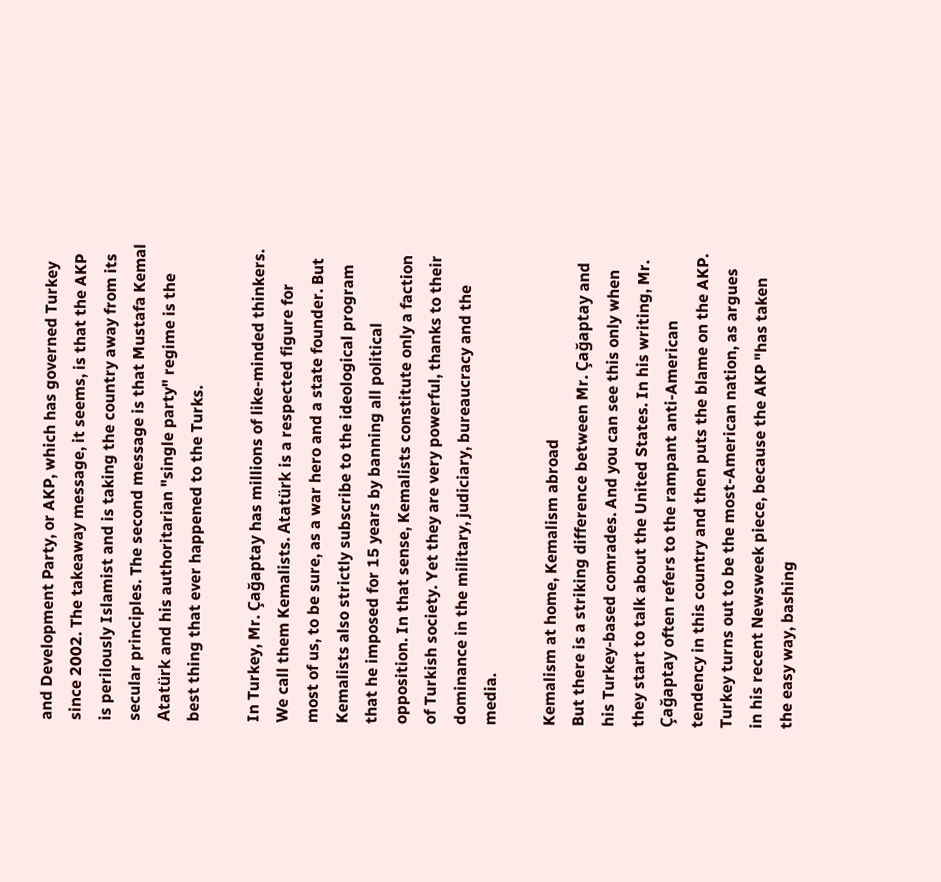and Development Party, or AKP, which has governed Turkey since 2002. The takeaway message, it seems, is that the AKP is perilously Islamist and is taking the country away from its secular principles. The second message is that Mustafa Kemal Atatürk and his authoritarian "single party" regime is the best thing that ever happened to the Turks.

In Turkey, Mr. Çağaptay has millions of like-minded thinkers. We call them Kemalists. Atatürk is a respected figure for most of us, to be sure, as a war hero and a state founder. But Kemalists also strictly subscribe to the ideological program that he imposed for 15 years by banning all political opposition. In that sense, Kemalists constitute only a faction of Turkish society. Yet they are very powerful, thanks to their dominance in the military, judiciary, bureaucracy and the media.

Kemalism at home, Kemalism abroad
But there is a striking difference between Mr. Çağaptay and his Turkey-based comrades. And you can see this only when they start to talk about the United States. In his writing, Mr. Çağaptay often refers to the rampant anti-American tendency in this country and then puts the blame on the AKP. Turkey turns out to be the most-American nation, as argues in his recent Newsweek piece, because the AKP "has taken the easy way, bashing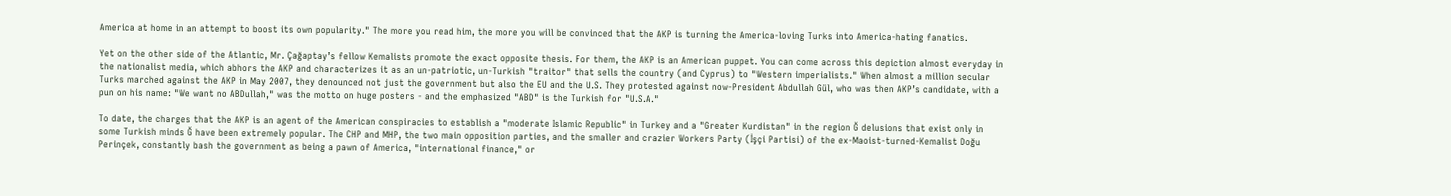America at home in an attempt to boost its own popularity." The more you read him, the more you will be convinced that the AKP is turning the America-loving Turks into America-hating fanatics.

Yet on the other side of the Atlantic, Mr. Çağaptay’s fellow Kemalists promote the exact opposite thesis. For them, the AKP is an American puppet. You can come across this depiction almost everyday in the nationalist media, which abhors the AKP and characterizes it as an un-patriotic, un-Turkish "traitor" that sells the country (and Cyprus) to "Western imperialists." When almost a million secular Turks marched against the AKP in May 2007, they denounced not just the government but also the EU and the U.S. They protested against now-President Abdullah Gül, who was then AKP’s candidate, with a pun on his name: "We want no ABDullah," was the motto on huge posters - and the emphasized "ABD" is the Turkish for "U.S.A."

To date, the charges that the AKP is an agent of the American conspiracies to establish a "moderate Islamic Republic" in Turkey and a "Greater Kurdistan" in the region Ğ delusions that exist only in some Turkish minds Ğ have been extremely popular. The CHP and MHP, the two main opposition parties, and the smaller and crazier Workers Party (İşçi Partisi) of the ex-Maoist-turned-Kemalist Doğu Perinçek, constantly bash the government as being a pawn of America, "international finance," or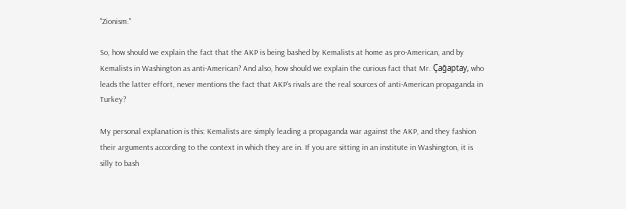"Zionism."

So, how should we explain the fact that the AKP is being bashed by Kemalists at home as pro-American, and by Kemalists in Washington as anti-American? And also, how should we explain the curious fact that Mr. Çağaptay, who leads the latter effort, never mentions the fact that AKP’s rivals are the real sources of anti-American propaganda in Turkey?

My personal explanation is this: Kemalists are simply leading a propaganda war against the AKP, and they fashion their arguments according to the context in which they are in. If you are sitting in an institute in Washington, it is silly to bash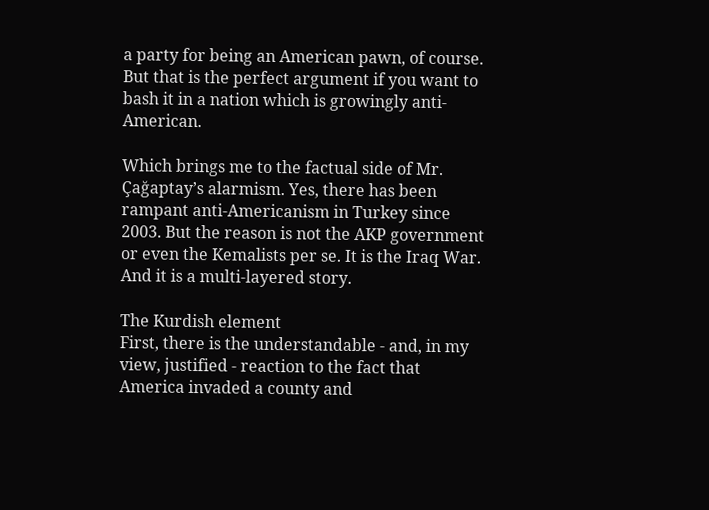a party for being an American pawn, of course. But that is the perfect argument if you want to bash it in a nation which is growingly anti-American.

Which brings me to the factual side of Mr. Çağaptay’s alarmism. Yes, there has been rampant anti-Americanism in Turkey since 2003. But the reason is not the AKP government or even the Kemalists per se. It is the Iraq War. And it is a multi-layered story.

The Kurdish element
First, there is the understandable - and, in my view, justified - reaction to the fact that America invaded a county and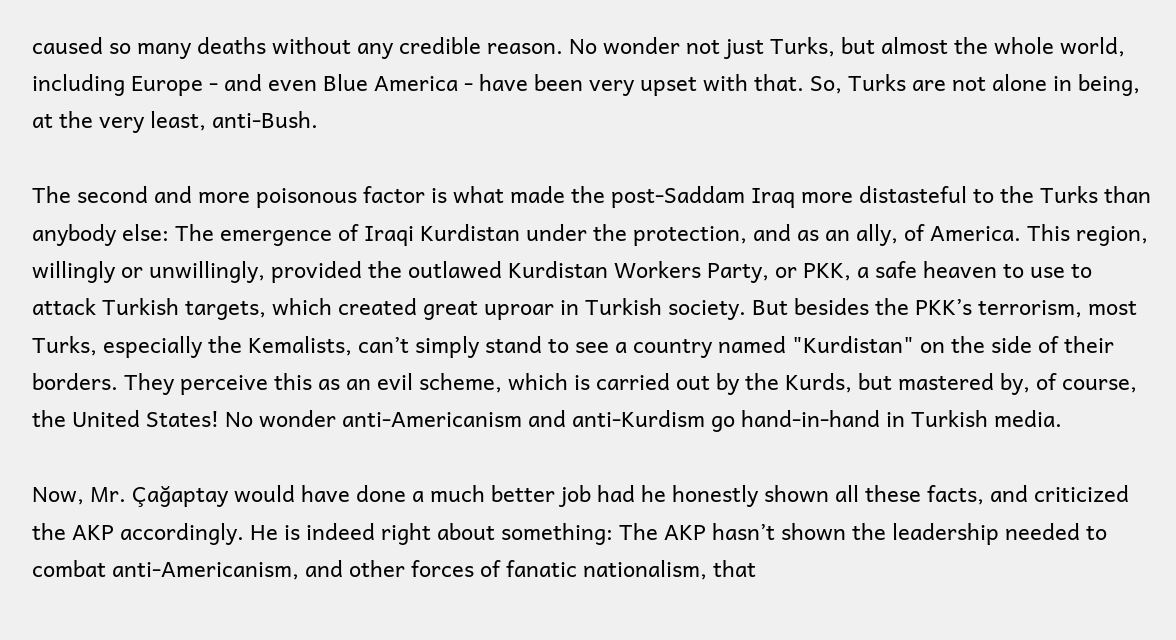caused so many deaths without any credible reason. No wonder not just Turks, but almost the whole world, including Europe - and even Blue America - have been very upset with that. So, Turks are not alone in being, at the very least, anti-Bush.

The second and more poisonous factor is what made the post-Saddam Iraq more distasteful to the Turks than anybody else: The emergence of Iraqi Kurdistan under the protection, and as an ally, of America. This region, willingly or unwillingly, provided the outlawed Kurdistan Workers Party, or PKK, a safe heaven to use to attack Turkish targets, which created great uproar in Turkish society. But besides the PKK’s terrorism, most Turks, especially the Kemalists, can’t simply stand to see a country named "Kurdistan" on the side of their borders. They perceive this as an evil scheme, which is carried out by the Kurds, but mastered by, of course, the United States! No wonder anti-Americanism and anti-Kurdism go hand-in-hand in Turkish media.

Now, Mr. Çağaptay would have done a much better job had he honestly shown all these facts, and criticized the AKP accordingly. He is indeed right about something: The AKP hasn’t shown the leadership needed to combat anti-Americanism, and other forces of fanatic nationalism, that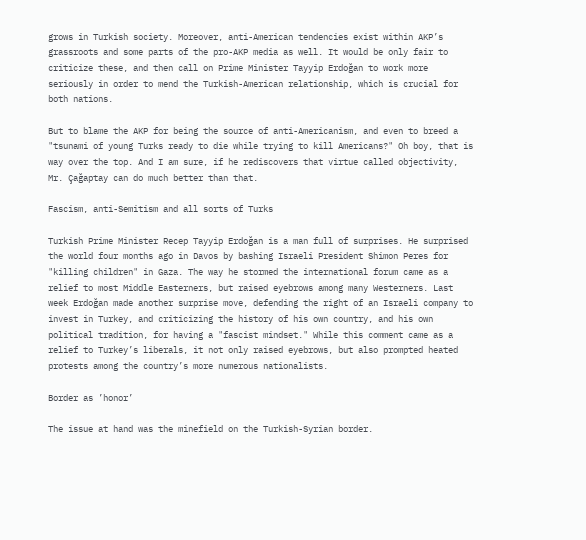grows in Turkish society. Moreover, anti-American tendencies exist within AKP’s grassroots and some parts of the pro-AKP media as well. It would be only fair to criticize these, and then call on Prime Minister Tayyip Erdoğan to work more seriously in order to mend the Turkish-American relationship, which is crucial for both nations.

But to blame the AKP for being the source of anti-Americanism, and even to breed a "tsunami of young Turks ready to die while trying to kill Americans?" Oh boy, that is way over the top. And I am sure, if he rediscovers that virtue called objectivity, Mr. Çağaptay can do much better than that.

Fascism, anti-Semitism and all sorts of Turks

Turkish Prime Minister Recep Tayyip Erdoğan is a man full of surprises. He surprised the world four months ago in Davos by bashing Israeli President Shimon Peres for "killing children" in Gaza. The way he stormed the international forum came as a relief to most Middle Easterners, but raised eyebrows among many Westerners. Last week Erdoğan made another surprise move, defending the right of an Israeli company to invest in Turkey, and criticizing the history of his own country, and his own political tradition, for having a "fascist mindset." While this comment came as a relief to Turkey’s liberals, it not only raised eyebrows, but also prompted heated protests among the country’s more numerous nationalists.

Border as ’honor’

The issue at hand was the minefield on the Turkish-Syrian border.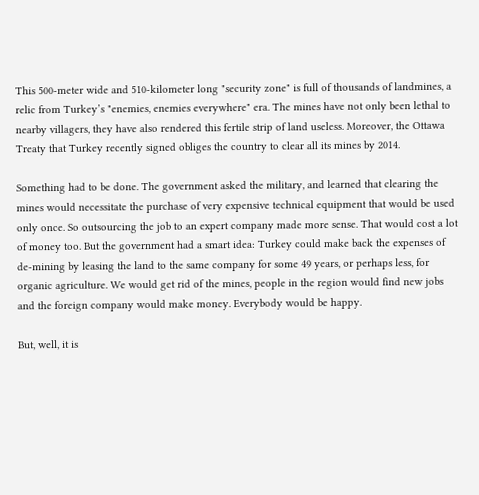This 500-meter wide and 510-kilometer long "security zone" is full of thousands of landmines, a relic from Turkey’s "enemies, enemies everywhere" era. The mines have not only been lethal to nearby villagers, they have also rendered this fertile strip of land useless. Moreover, the Ottawa Treaty that Turkey recently signed obliges the country to clear all its mines by 2014.

Something had to be done. The government asked the military, and learned that clearing the mines would necessitate the purchase of very expensive technical equipment that would be used only once. So outsourcing the job to an expert company made more sense. That would cost a lot of money too. But the government had a smart idea: Turkey could make back the expenses of de-mining by leasing the land to the same company for some 49 years, or perhaps less, for organic agriculture. We would get rid of the mines, people in the region would find new jobs and the foreign company would make money. Everybody would be happy.

But, well, it is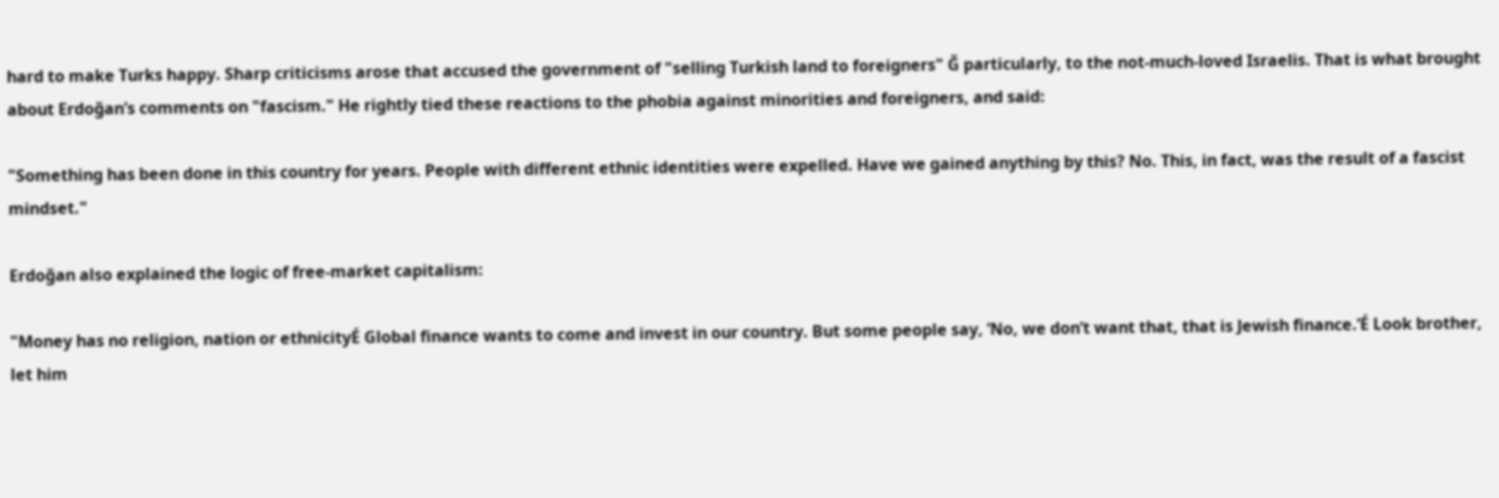hard to make Turks happy. Sharp criticisms arose that accused the government of "selling Turkish land to foreigners" Ğ particularly, to the not-much-loved Israelis. That is what brought about Erdoğan’s comments on "fascism." He rightly tied these reactions to the phobia against minorities and foreigners, and said:

"Something has been done in this country for years. People with different ethnic identities were expelled. Have we gained anything by this? No. This, in fact, was the result of a fascist mindset."

Erdoğan also explained the logic of free-market capitalism:

"Money has no religion, nation or ethnicityÉ Global finance wants to come and invest in our country. But some people say, ’No, we don’t want that, that is Jewish finance.’É Look brother, let him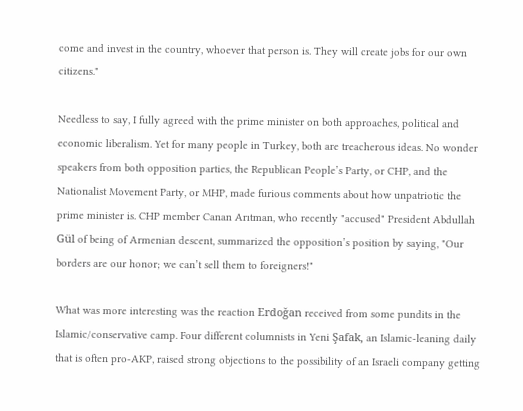come and invest in the country, whoever that person is. They will create jobs for our own citizens."

Needless to say, I fully agreed with the prime minister on both approaches, political and economic liberalism. Yet for many people in Turkey, both are treacherous ideas. No wonder speakers from both opposition parties, the Republican People’s Party, or CHP, and the Nationalist Movement Party, or MHP, made furious comments about how unpatriotic the prime minister is. CHP member Canan Arıtman, who recently "accused" President Abdullah Gül of being of Armenian descent, summarized the opposition’s position by saying, "Our borders are our honor; we can’t sell them to foreigners!"

What was more interesting was the reaction Erdoğan received from some pundits in the Islamic/conservative camp. Four different columnists in Yeni Şafak, an Islamic-leaning daily that is often pro-AKP, raised strong objections to the possibility of an Israeli company getting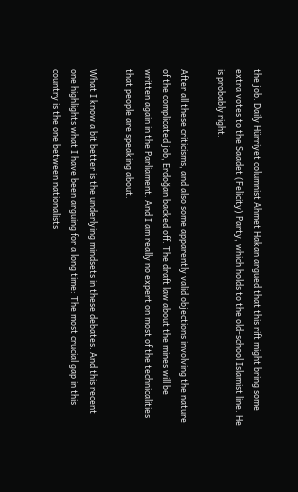the job. Daily Hürriyet columnist Ahmet Hakan argued that this rift might bring some extra votes to the Saadet (Felicity) Party, which holds to the old-school Islamist line. He is probably right.

After all these criticisms, and also some apparently valid objections involving the nature of the complicated job, Erdoğan backed off. The draft law about the mines will be written again in the Parliament. And I am really no expert on most of the technicalities that people are speaking about.

What I know a bit better is the underlying mindsets in these debates. And this recent one highlights what I have been arguing for a long time: The most crucial gap in this country is the one between nationalists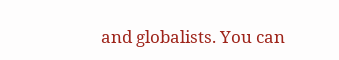and globalists. You can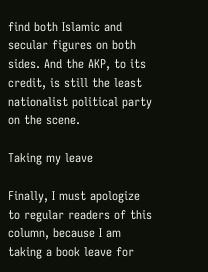find both Islamic and secular figures on both sides. And the AKP, to its credit, is still the least nationalist political party on the scene.

Taking my leave

Finally, I must apologize to regular readers of this column, because I am taking a book leave for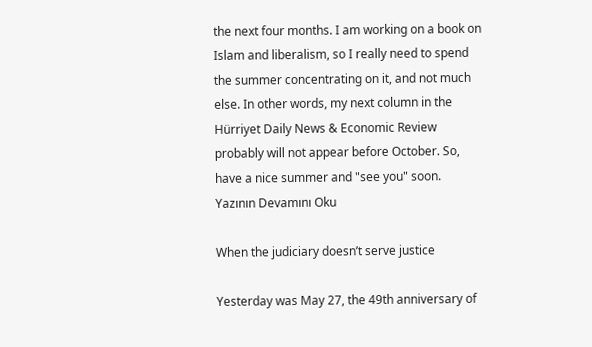the next four months. I am working on a book on Islam and liberalism, so I really need to spend the summer concentrating on it, and not much else. In other words, my next column in the Hürriyet Daily News & Economic Review probably will not appear before October. So, have a nice summer and "see you" soon.
Yazının Devamını Oku

When the judiciary doesn’t serve justice

Yesterday was May 27, the 49th anniversary of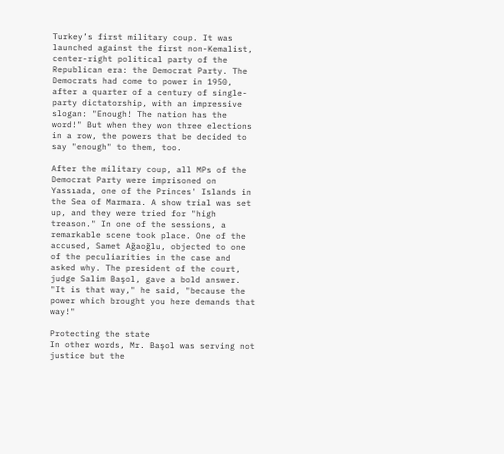Turkey’s first military coup. It was launched against the first non-Kemalist, center-right political party of the Republican era: the Democrat Party. The Democrats had come to power in 1950, after a quarter of a century of single-party dictatorship, with an impressive slogan: "Enough! The nation has the word!" But when they won three elections in a row, the powers that be decided to say "enough" to them, too.

After the military coup, all MPs of the Democrat Party were imprisoned on Yassıada, one of the Princes' Islands in the Sea of Marmara. A show trial was set up, and they were tried for "high treason." In one of the sessions, a remarkable scene took place. One of the accused, Samet Ağaoğlu, objected to one of the peculiarities in the case and asked why. The president of the court, judge Salim Başol, gave a bold answer. "It is that way," he said, "because the power which brought you here demands that way!"

Protecting the state
In other words, Mr. Başol was serving not justice but the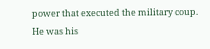power that executed the military coup. He was his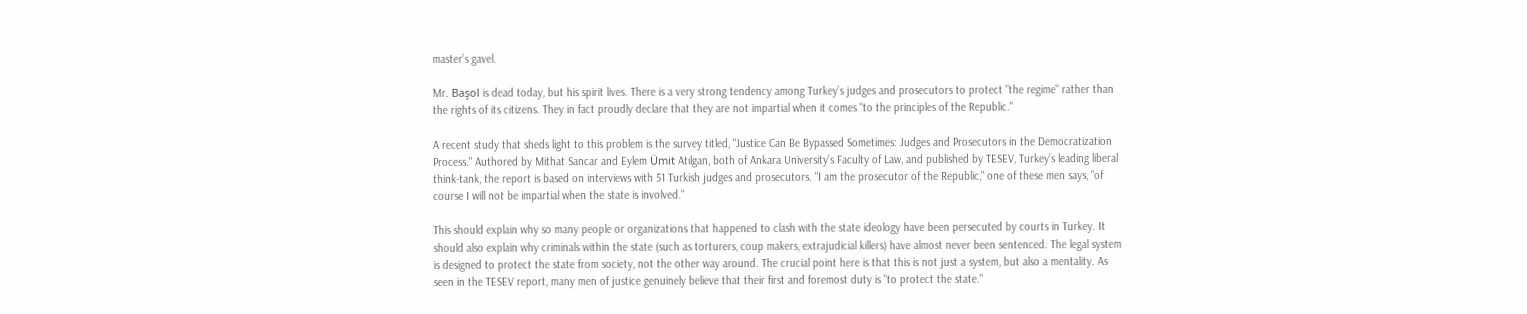master’s gavel.

Mr. Başol is dead today, but his spirit lives. There is a very strong tendency among Turkey’s judges and prosecutors to protect "the regime" rather than the rights of its citizens. They in fact proudly declare that they are not impartial when it comes "to the principles of the Republic."

A recent study that sheds light to this problem is the survey titled, "Justice Can Be Bypassed Sometimes: Judges and Prosecutors in the Democratization Process." Authored by Mithat Sancar and Eylem Ümit Atılgan, both of Ankara University’s Faculty of Law, and published by TESEV, Turkey’s leading liberal think-tank, the report is based on interviews with 51 Turkish judges and prosecutors. "I am the prosecutor of the Republic," one of these men says, "of course I will not be impartial when the state is involved."

This should explain why so many people or organizations that happened to clash with the state ideology have been persecuted by courts in Turkey. It should also explain why criminals within the state (such as torturers, coup makers, extrajudicial killers) have almost never been sentenced. The legal system is designed to protect the state from society, not the other way around. The crucial point here is that this is not just a system, but also a mentality. As seen in the TESEV report, many men of justice genuinely believe that their first and foremost duty is "to protect the state."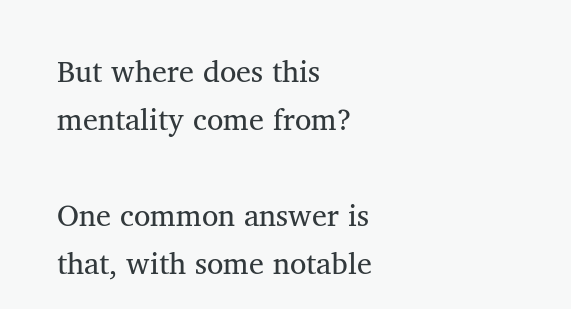But where does this mentality come from?

One common answer is that, with some notable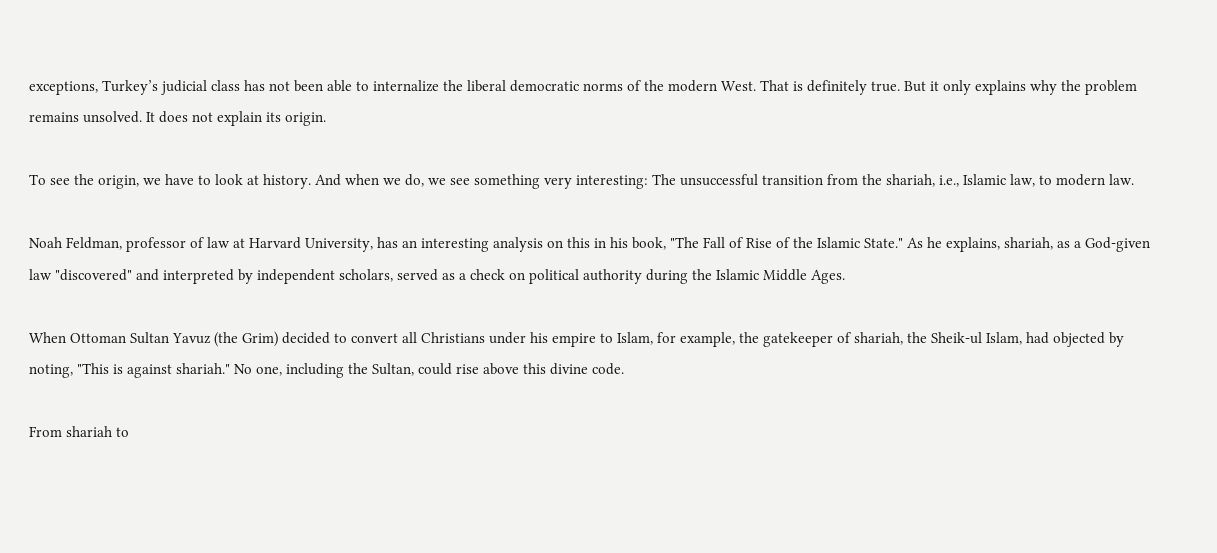exceptions, Turkey’s judicial class has not been able to internalize the liberal democratic norms of the modern West. That is definitely true. But it only explains why the problem remains unsolved. It does not explain its origin.

To see the origin, we have to look at history. And when we do, we see something very interesting: The unsuccessful transition from the shariah, i.e., Islamic law, to modern law.

Noah Feldman, professor of law at Harvard University, has an interesting analysis on this in his book, "The Fall of Rise of the Islamic State." As he explains, shariah, as a God-given law "discovered" and interpreted by independent scholars, served as a check on political authority during the Islamic Middle Ages.

When Ottoman Sultan Yavuz (the Grim) decided to convert all Christians under his empire to Islam, for example, the gatekeeper of shariah, the Sheik-ul Islam, had objected by noting, "This is against shariah." No one, including the Sultan, could rise above this divine code.

From shariah to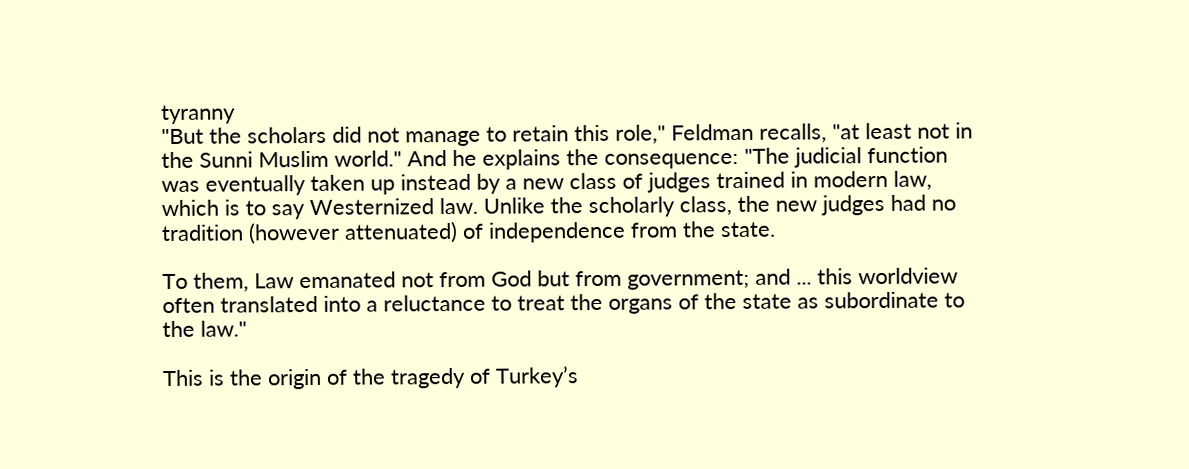tyranny
"But the scholars did not manage to retain this role," Feldman recalls, "at least not in the Sunni Muslim world." And he explains the consequence: "The judicial function was eventually taken up instead by a new class of judges trained in modern law, which is to say Westernized law. Unlike the scholarly class, the new judges had no tradition (however attenuated) of independence from the state.

To them, Law emanated not from God but from government; and ... this worldview often translated into a reluctance to treat the organs of the state as subordinate to the law."

This is the origin of the tragedy of Turkey’s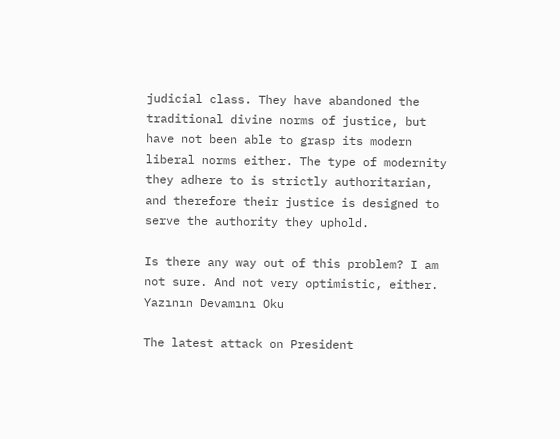judicial class. They have abandoned the traditional divine norms of justice, but have not been able to grasp its modern liberal norms either. The type of modernity they adhere to is strictly authoritarian, and therefore their justice is designed to serve the authority they uphold.

Is there any way out of this problem? I am not sure. And not very optimistic, either.
Yazının Devamını Oku

The latest attack on President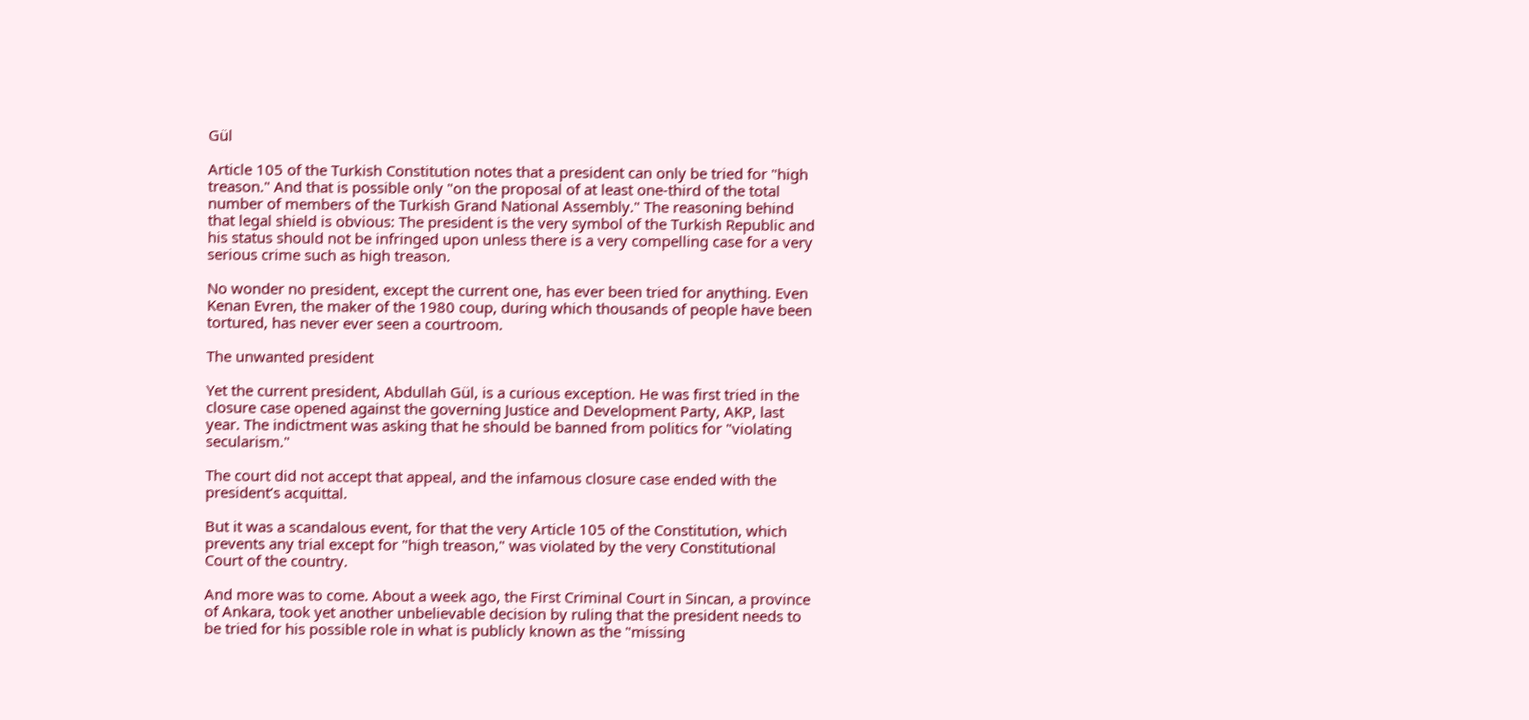Gül

Article 105 of the Turkish Constitution notes that a president can only be tried for "high treason." And that is possible only "on the proposal of at least one-third of the total number of members of the Turkish Grand National Assembly." The reasoning behind that legal shield is obvious: The president is the very symbol of the Turkish Republic and his status should not be infringed upon unless there is a very compelling case for a very serious crime such as high treason.

No wonder no president, except the current one, has ever been tried for anything. Even Kenan Evren, the maker of the 1980 coup, during which thousands of people have been tortured, has never ever seen a courtroom.

The unwanted president

Yet the current president, Abdullah Gül, is a curious exception. He was first tried in the closure case opened against the governing Justice and Development Party, AKP, last year. The indictment was asking that he should be banned from politics for "violating secularism."

The court did not accept that appeal, and the infamous closure case ended with the president’s acquittal.

But it was a scandalous event, for that the very Article 105 of the Constitution, which prevents any trial except for "high treason," was violated by the very Constitutional Court of the country.

And more was to come. About a week ago, the First Criminal Court in Sincan, a province of Ankara, took yet another unbelievable decision by ruling that the president needs to be tried for his possible role in what is publicly known as the "missing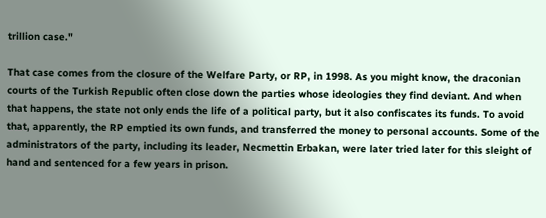trillion case."

That case comes from the closure of the Welfare Party, or RP, in 1998. As you might know, the draconian courts of the Turkish Republic often close down the parties whose ideologies they find deviant. And when that happens, the state not only ends the life of a political party, but it also confiscates its funds. To avoid that, apparently, the RP emptied its own funds, and transferred the money to personal accounts. Some of the administrators of the party, including its leader, Necmettin Erbakan, were later tried later for this sleight of hand and sentenced for a few years in prison.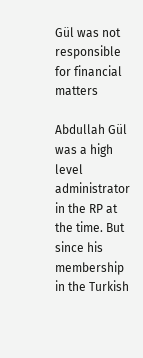Gül was not responsible for financial matters

Abdullah Gül was a high level administrator in the RP at the time. But since his membership in the Turkish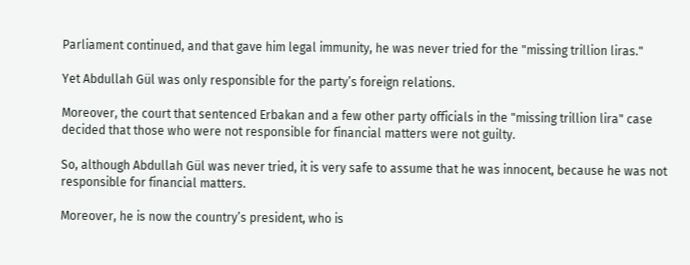Parliament continued, and that gave him legal immunity, he was never tried for the "missing trillion liras."

Yet Abdullah Gül was only responsible for the party’s foreign relations.

Moreover, the court that sentenced Erbakan and a few other party officials in the "missing trillion lira" case decided that those who were not responsible for financial matters were not guilty.

So, although Abdullah Gül was never tried, it is very safe to assume that he was innocent, because he was not responsible for financial matters.

Moreover, he is now the country’s president, who is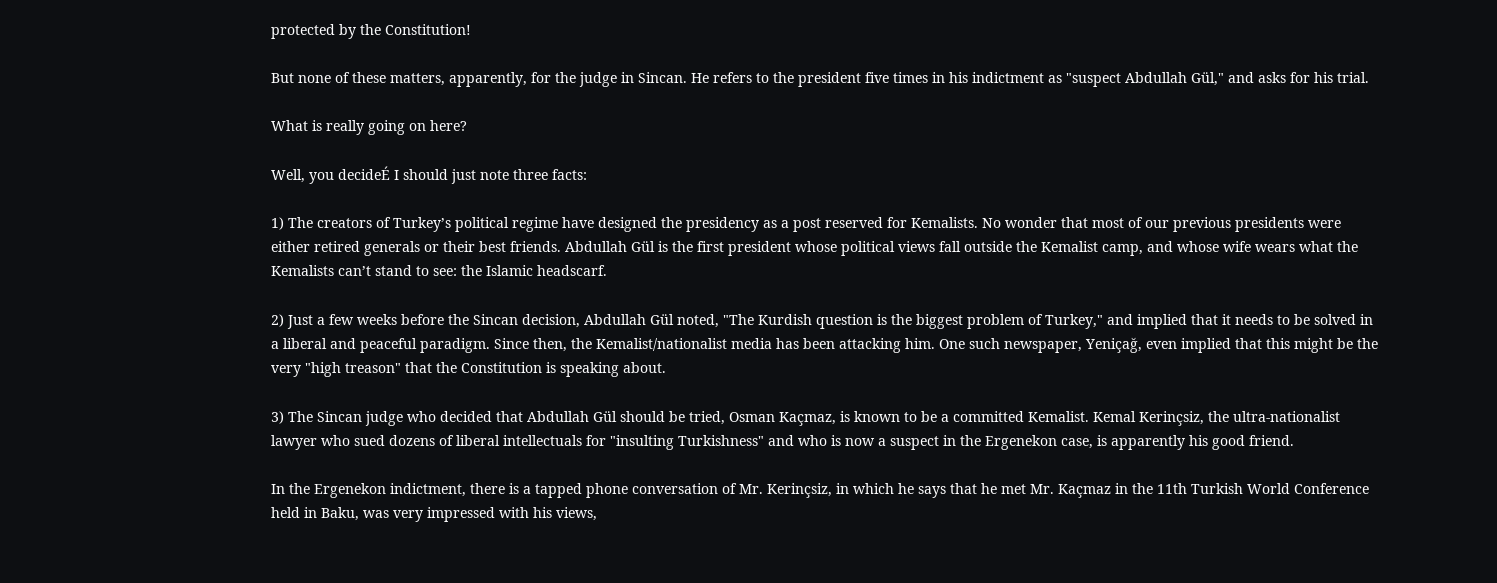protected by the Constitution!

But none of these matters, apparently, for the judge in Sincan. He refers to the president five times in his indictment as "suspect Abdullah Gül," and asks for his trial.

What is really going on here?

Well, you decideÉ I should just note three facts:

1) The creators of Turkey’s political regime have designed the presidency as a post reserved for Kemalists. No wonder that most of our previous presidents were either retired generals or their best friends. Abdullah Gül is the first president whose political views fall outside the Kemalist camp, and whose wife wears what the Kemalists can’t stand to see: the Islamic headscarf.

2) Just a few weeks before the Sincan decision, Abdullah Gül noted, "The Kurdish question is the biggest problem of Turkey," and implied that it needs to be solved in a liberal and peaceful paradigm. Since then, the Kemalist/nationalist media has been attacking him. One such newspaper, Yeniçağ, even implied that this might be the very "high treason" that the Constitution is speaking about.

3) The Sincan judge who decided that Abdullah Gül should be tried, Osman Kaçmaz, is known to be a committed Kemalist. Kemal Kerinçsiz, the ultra-nationalist lawyer who sued dozens of liberal intellectuals for "insulting Turkishness" and who is now a suspect in the Ergenekon case, is apparently his good friend.

In the Ergenekon indictment, there is a tapped phone conversation of Mr. Kerinçsiz, in which he says that he met Mr. Kaçmaz in the 11th Turkish World Conference held in Baku, was very impressed with his views,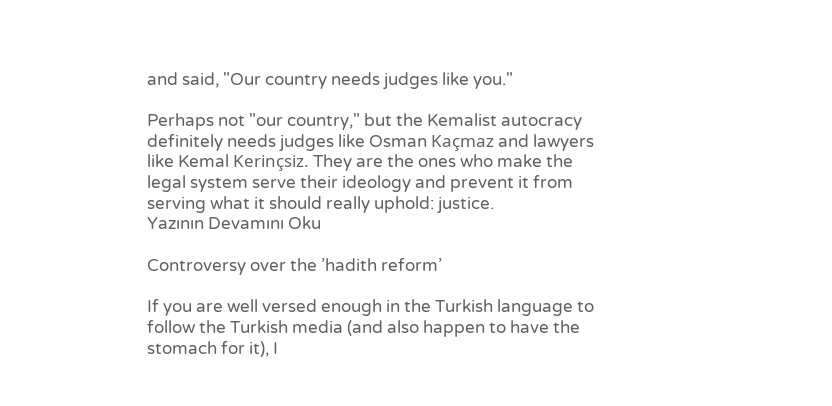and said, "Our country needs judges like you."

Perhaps not "our country," but the Kemalist autocracy definitely needs judges like Osman Kaçmaz and lawyers like Kemal Kerinçsiz. They are the ones who make the legal system serve their ideology and prevent it from serving what it should really uphold: justice.
Yazının Devamını Oku

Controversy over the ’hadith reform’

If you are well versed enough in the Turkish language to follow the Turkish media (and also happen to have the stomach for it), I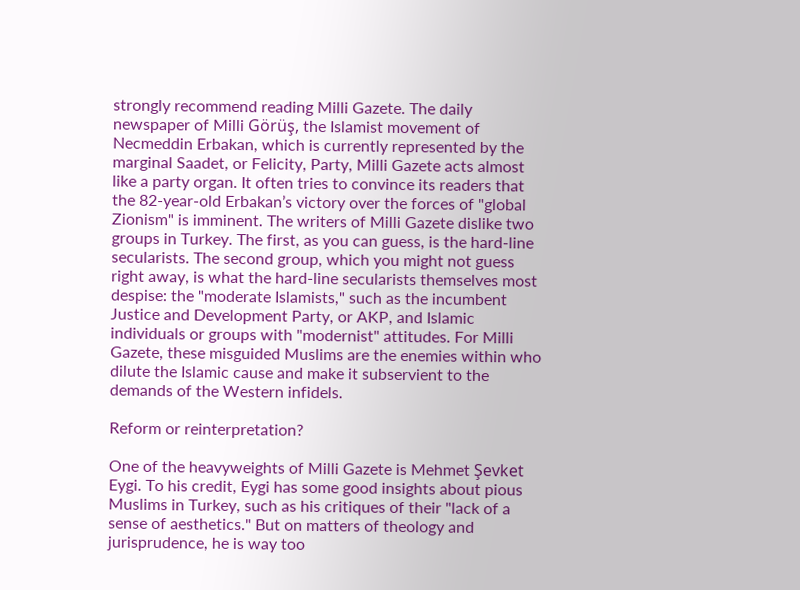strongly recommend reading Milli Gazete. The daily newspaper of Milli Görüş, the Islamist movement of Necmeddin Erbakan, which is currently represented by the marginal Saadet, or Felicity, Party, Milli Gazete acts almost like a party organ. It often tries to convince its readers that the 82-year-old Erbakan’s victory over the forces of "global Zionism" is imminent. The writers of Milli Gazete dislike two groups in Turkey. The first, as you can guess, is the hard-line secularists. The second group, which you might not guess right away, is what the hard-line secularists themselves most despise: the "moderate Islamists," such as the incumbent Justice and Development Party, or AKP, and Islamic individuals or groups with "modernist" attitudes. For Milli Gazete, these misguided Muslims are the enemies within who dilute the Islamic cause and make it subservient to the demands of the Western infidels.

Reform or reinterpretation?

One of the heavyweights of Milli Gazete is Mehmet Şevket Eygi. To his credit, Eygi has some good insights about pious Muslims in Turkey, such as his critiques of their "lack of a sense of aesthetics." But on matters of theology and jurisprudence, he is way too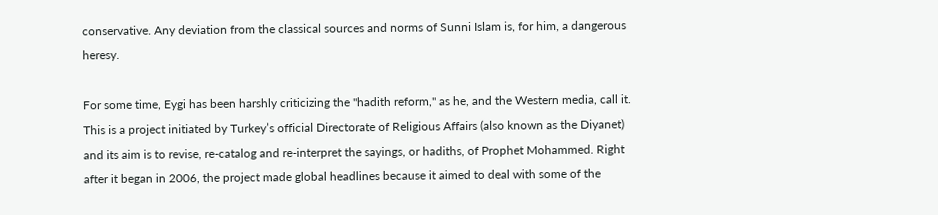conservative. Any deviation from the classical sources and norms of Sunni Islam is, for him, a dangerous heresy.

For some time, Eygi has been harshly criticizing the "hadith reform," as he, and the Western media, call it. This is a project initiated by Turkey’s official Directorate of Religious Affairs (also known as the Diyanet) and its aim is to revise, re-catalog and re-interpret the sayings, or hadiths, of Prophet Mohammed. Right after it began in 2006, the project made global headlines because it aimed to deal with some of the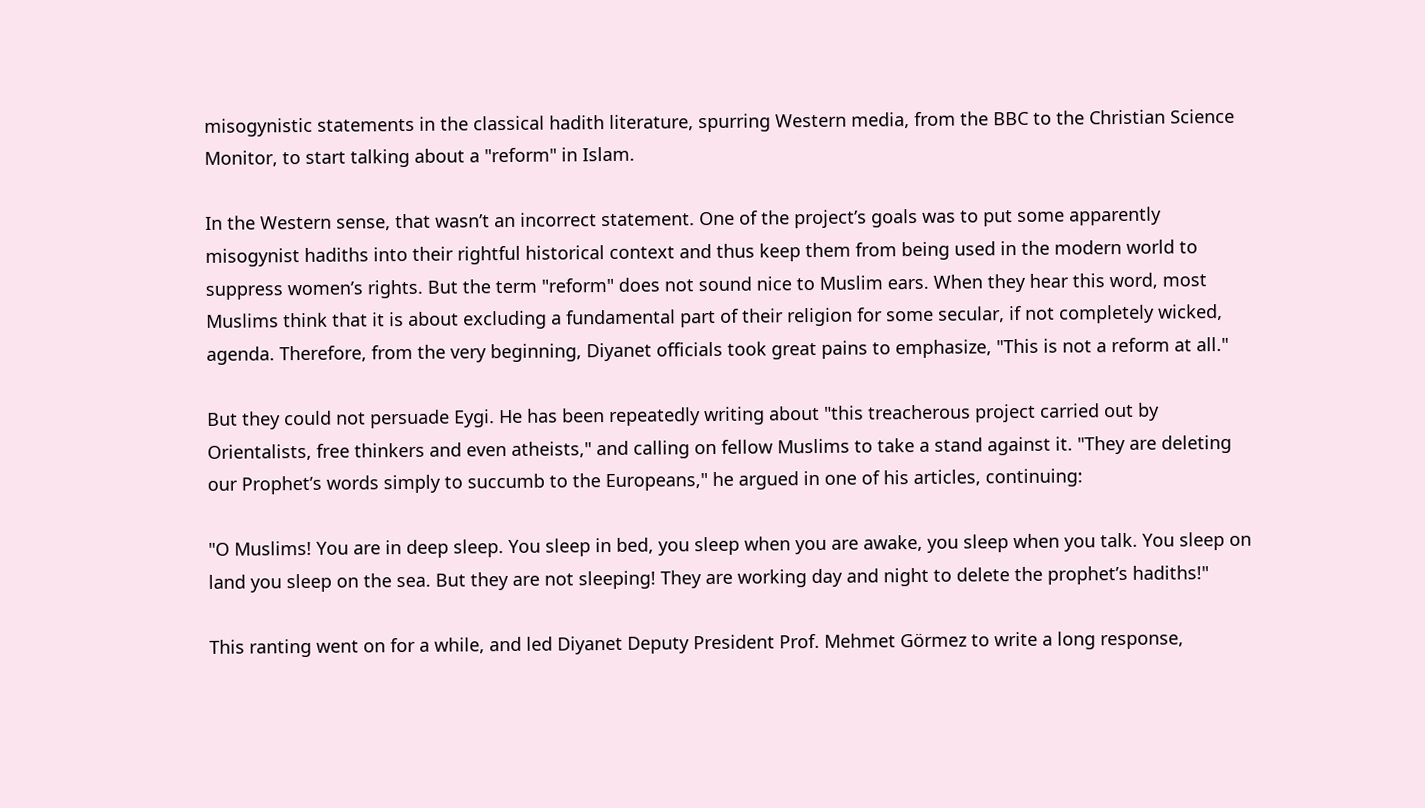misogynistic statements in the classical hadith literature, spurring Western media, from the BBC to the Christian Science Monitor, to start talking about a "reform" in Islam.

In the Western sense, that wasn’t an incorrect statement. One of the project’s goals was to put some apparently misogynist hadiths into their rightful historical context and thus keep them from being used in the modern world to suppress women’s rights. But the term "reform" does not sound nice to Muslim ears. When they hear this word, most Muslims think that it is about excluding a fundamental part of their religion for some secular, if not completely wicked, agenda. Therefore, from the very beginning, Diyanet officials took great pains to emphasize, "This is not a reform at all."

But they could not persuade Eygi. He has been repeatedly writing about "this treacherous project carried out by Orientalists, free thinkers and even atheists," and calling on fellow Muslims to take a stand against it. "They are deleting our Prophet’s words simply to succumb to the Europeans," he argued in one of his articles, continuing:

"O Muslims! You are in deep sleep. You sleep in bed, you sleep when you are awake, you sleep when you talk. You sleep on land you sleep on the sea. But they are not sleeping! They are working day and night to delete the prophet’s hadiths!"

This ranting went on for a while, and led Diyanet Deputy President Prof. Mehmet Görmez to write a long response,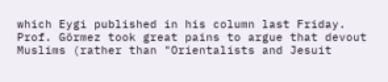which Eygi published in his column last Friday. Prof. Görmez took great pains to argue that devout Muslims (rather than "Orientalists and Jesuit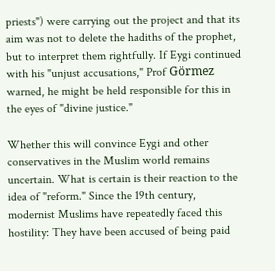priests") were carrying out the project and that its aim was not to delete the hadiths of the prophet, but to interpret them rightfully. If Eygi continued with his "unjust accusations," Prof Görmez warned, he might be held responsible for this in the eyes of "divine justice."

Whether this will convince Eygi and other conservatives in the Muslim world remains uncertain. What is certain is their reaction to the idea of "reform." Since the 19th century, modernist Muslims have repeatedly faced this hostility: They have been accused of being paid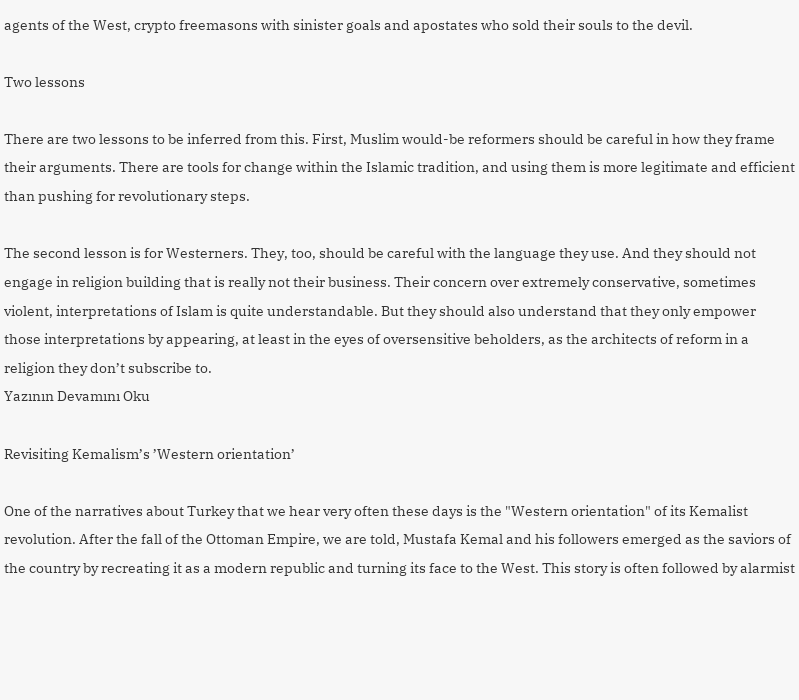agents of the West, crypto freemasons with sinister goals and apostates who sold their souls to the devil.

Two lessons

There are two lessons to be inferred from this. First, Muslim would-be reformers should be careful in how they frame their arguments. There are tools for change within the Islamic tradition, and using them is more legitimate and efficient than pushing for revolutionary steps.

The second lesson is for Westerners. They, too, should be careful with the language they use. And they should not engage in religion building that is really not their business. Their concern over extremely conservative, sometimes violent, interpretations of Islam is quite understandable. But they should also understand that they only empower those interpretations by appearing, at least in the eyes of oversensitive beholders, as the architects of reform in a religion they don’t subscribe to.
Yazının Devamını Oku

Revisiting Kemalism’s ’Western orientation’

One of the narratives about Turkey that we hear very often these days is the "Western orientation" of its Kemalist revolution. After the fall of the Ottoman Empire, we are told, Mustafa Kemal and his followers emerged as the saviors of the country by recreating it as a modern republic and turning its face to the West. This story is often followed by alarmist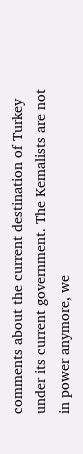comments about the current destination of Turkey under its current government. The Kemalists are not in power anymore, we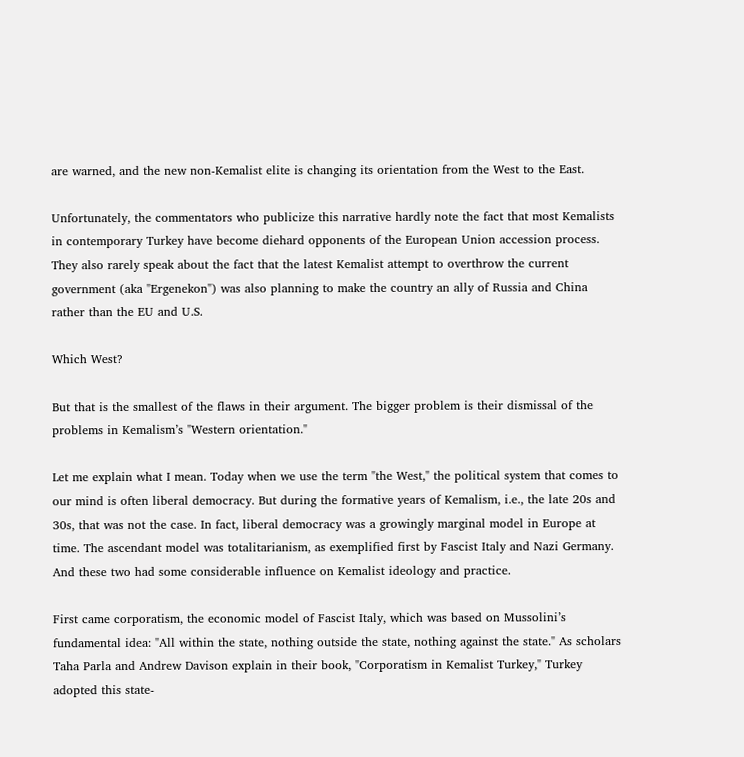are warned, and the new non-Kemalist elite is changing its orientation from the West to the East.

Unfortunately, the commentators who publicize this narrative hardly note the fact that most Kemalists in contemporary Turkey have become diehard opponents of the European Union accession process. They also rarely speak about the fact that the latest Kemalist attempt to overthrow the current government (aka "Ergenekon") was also planning to make the country an ally of Russia and China rather than the EU and U.S.

Which West?

But that is the smallest of the flaws in their argument. The bigger problem is their dismissal of the problems in Kemalism’s "Western orientation."

Let me explain what I mean. Today when we use the term "the West," the political system that comes to our mind is often liberal democracy. But during the formative years of Kemalism, i.e., the late 20s and 30s, that was not the case. In fact, liberal democracy was a growingly marginal model in Europe at time. The ascendant model was totalitarianism, as exemplified first by Fascist Italy and Nazi Germany. And these two had some considerable influence on Kemalist ideology and practice.

First came corporatism, the economic model of Fascist Italy, which was based on Mussolini’s fundamental idea: "All within the state, nothing outside the state, nothing against the state." As scholars Taha Parla and Andrew Davison explain in their book, "Corporatism in Kemalist Turkey," Turkey adopted this state-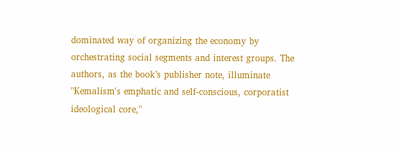dominated way of organizing the economy by orchestrating social segments and interest groups. The authors, as the book’s publisher note, illuminate "Kemalism's emphatic and self-conscious, corporatist ideological core,"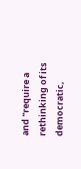and "require a rethinking of its democratic,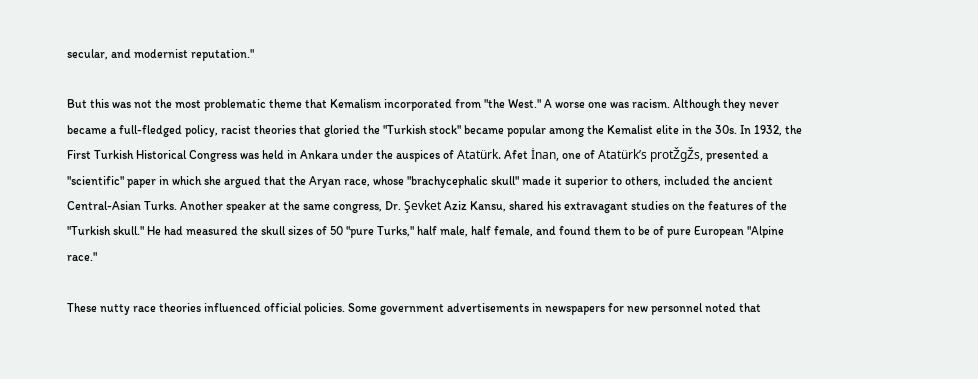secular, and modernist reputation."

But this was not the most problematic theme that Kemalism incorporated from "the West." A worse one was racism. Although they never became a full-fledged policy, racist theories that gloried the "Turkish stock" became popular among the Kemalist elite in the 30s. In 1932, the First Turkish Historical Congress was held in Ankara under the auspices of Atatürk. Afet İnan, one of Atatürk’s protŽgŽs, presented a "scientific" paper in which she argued that the Aryan race, whose "brachycephalic skull" made it superior to others, included the ancient Central-Asian Turks. Another speaker at the same congress, Dr. Şevket Aziz Kansu, shared his extravagant studies on the features of the "Turkish skull." He had measured the skull sizes of 50 "pure Turks," half male, half female, and found them to be of pure European "Alpine race."

These nutty race theories influenced official policies. Some government advertisements in newspapers for new personnel noted that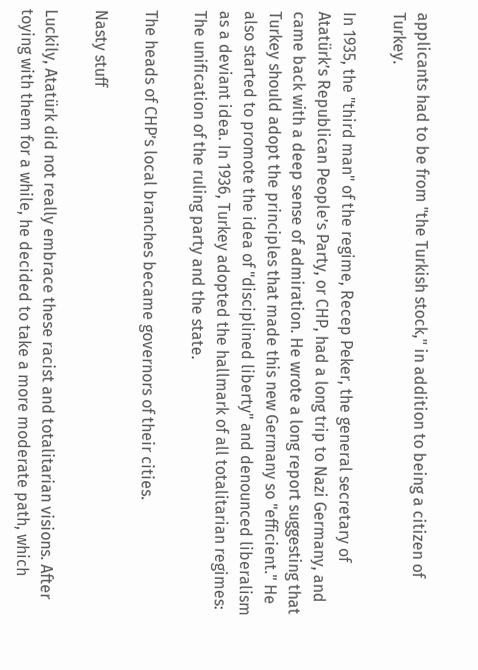applicants had to be from "the Turkish stock," in addition to being a citizen of Turkey.

In 1935, the "third man" of the regime, Recep Peker, the general secretary of Atatürk’s Republican People’s Party, or CHP, had a long trip to Nazi Germany, and came back with a deep sense of admiration. He wrote a long report suggesting that Turkey should adopt the principles that made this new Germany so "efficient." He also started to promote the idea of "disciplined liberty" and denounced liberalism as a deviant idea. In 1936, Turkey adopted the hallmark of all totalitarian regimes: The unification of the ruling party and the state.

The heads of CHP’s local branches became governors of their cities.

Nasty stuff

Luckily, Atatürk did not really embrace these racist and totalitarian visions. After toying with them for a while, he decided to take a more moderate path, which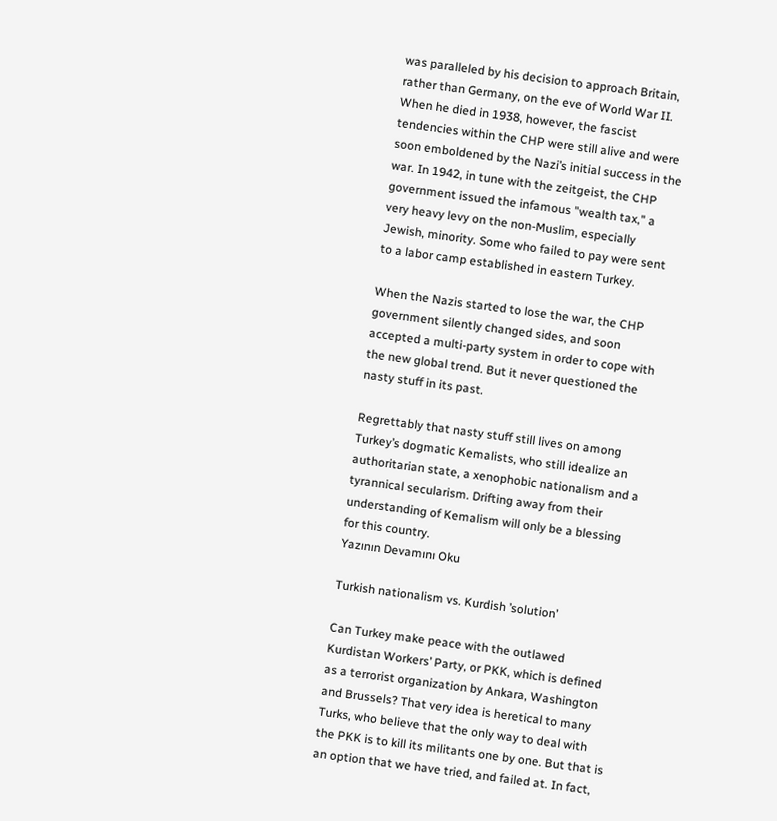was paralleled by his decision to approach Britain, rather than Germany, on the eve of World War II. When he died in 1938, however, the fascist tendencies within the CHP were still alive and were soon emboldened by the Nazi’s initial success in the war. In 1942, in tune with the zeitgeist, the CHP government issued the infamous "wealth tax," a very heavy levy on the non-Muslim, especially Jewish, minority. Some who failed to pay were sent to a labor camp established in eastern Turkey.

When the Nazis started to lose the war, the CHP government silently changed sides, and soon accepted a multi-party system in order to cope with the new global trend. But it never questioned the nasty stuff in its past.

Regrettably that nasty stuff still lives on among Turkey’s dogmatic Kemalists, who still idealize an authoritarian state, a xenophobic nationalism and a tyrannical secularism. Drifting away from their understanding of Kemalism will only be a blessing for this country.
Yazının Devamını Oku

Turkish nationalism vs. Kurdish ’solution’

Can Turkey make peace with the outlawed Kurdistan Workers’ Party, or PKK, which is defined as a terrorist organization by Ankara, Washington and Brussels? That very idea is heretical to many Turks, who believe that the only way to deal with the PKK is to kill its militants one by one. But that is an option that we have tried, and failed at. In fact,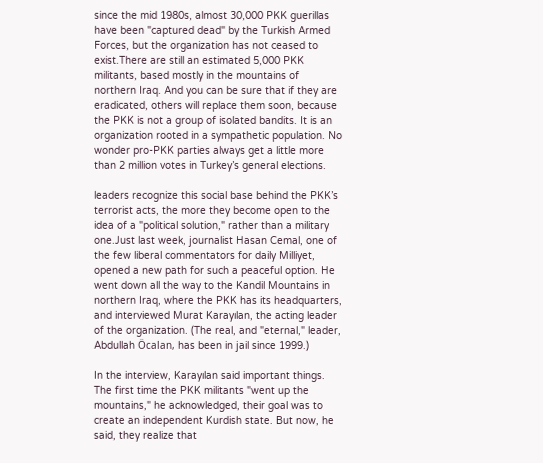since the mid 1980s, almost 30,000 PKK guerillas have been "captured dead" by the Turkish Armed Forces, but the organization has not ceased to exist.There are still an estimated 5,000 PKK militants, based mostly in the mountains of northern Iraq. And you can be sure that if they are eradicated, others will replace them soon, because the PKK is not a group of isolated bandits. It is an organization rooted in a sympathetic population. No wonder pro-PKK parties always get a little more than 2 million votes in Turkey’s general elections.

leaders recognize this social base behind the PKK’s terrorist acts, the more they become open to the idea of a "political solution," rather than a military one.Just last week, journalist Hasan Cemal, one of the few liberal commentators for daily Milliyet, opened a new path for such a peaceful option. He went down all the way to the Kandil Mountains in northern Iraq, where the PKK has its headquarters, and interviewed Murat Karayılan, the acting leader of the organization. (The real, and "eternal," leader, Abdullah Öcalan, has been in jail since 1999.)

In the interview, Karayılan said important things. The first time the PKK militants "went up the mountains," he acknowledged, their goal was to create an independent Kurdish state. But now, he said, they realize that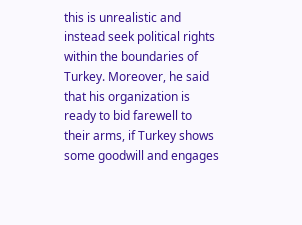this is unrealistic and instead seek political rights within the boundaries of Turkey. Moreover, he said that his organization is ready to bid farewell to their arms, if Turkey shows some goodwill and engages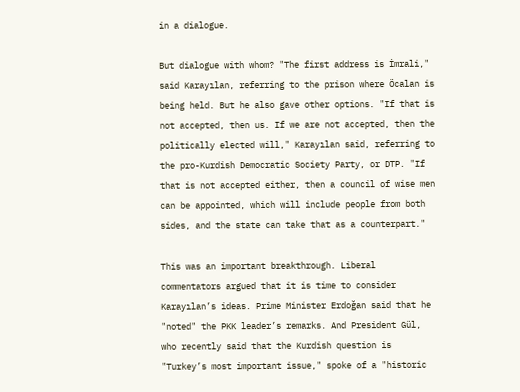in a dialogue.

But dialogue with whom? "The first address is İmrali," said Karayılan, referring to the prison where Öcalan is being held. But he also gave other options. "If that is not accepted, then us. If we are not accepted, then the politically elected will," Karayılan said, referring to the pro-Kurdish Democratic Society Party, or DTP. "If that is not accepted either, then a council of wise men can be appointed, which will include people from both sides, and the state can take that as a counterpart."

This was an important breakthrough. Liberal commentators argued that it is time to consider Karayılan’s ideas. Prime Minister Erdoğan said that he "noted" the PKK leader’s remarks. And President Gül, who recently said that the Kurdish question is "Turkey’s most important issue," spoke of a "historic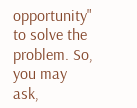opportunity" to solve the problem. So, you may ask,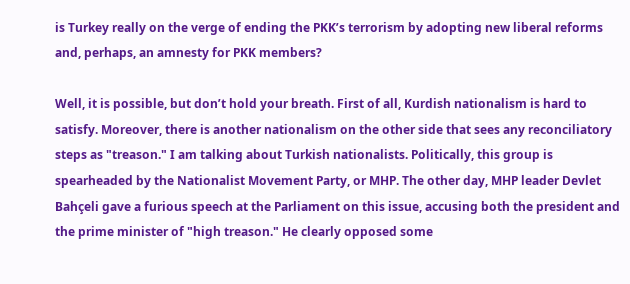is Turkey really on the verge of ending the PKK’s terrorism by adopting new liberal reforms and, perhaps, an amnesty for PKK members?

Well, it is possible, but don’t hold your breath. First of all, Kurdish nationalism is hard to satisfy. Moreover, there is another nationalism on the other side that sees any reconciliatory steps as "treason." I am talking about Turkish nationalists. Politically, this group is spearheaded by the Nationalist Movement Party, or MHP. The other day, MHP leader Devlet Bahçeli gave a furious speech at the Parliament on this issue, accusing both the president and the prime minister of "high treason." He clearly opposed some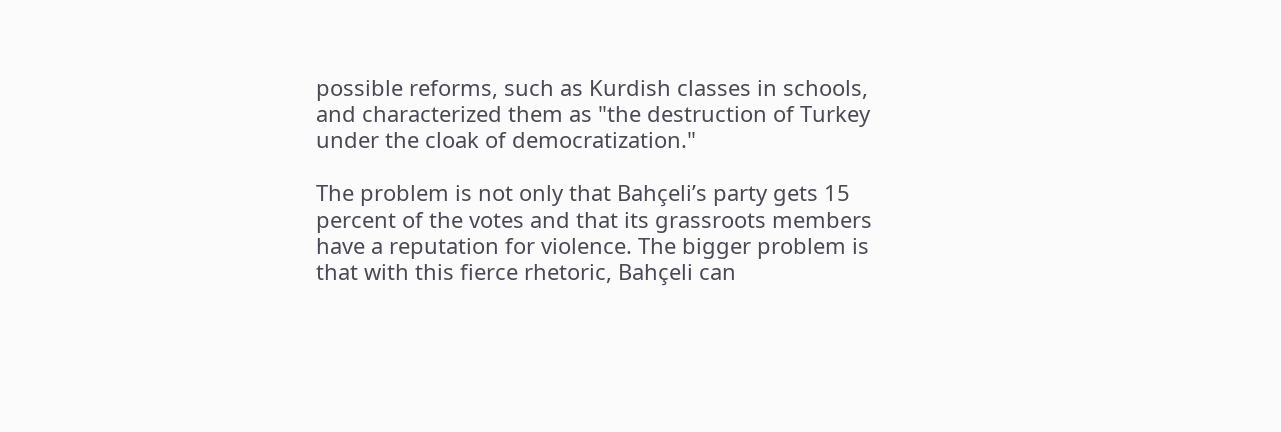possible reforms, such as Kurdish classes in schools, and characterized them as "the destruction of Turkey under the cloak of democratization."

The problem is not only that Bahçeli’s party gets 15 percent of the votes and that its grassroots members have a reputation for violence. The bigger problem is that with this fierce rhetoric, Bahçeli can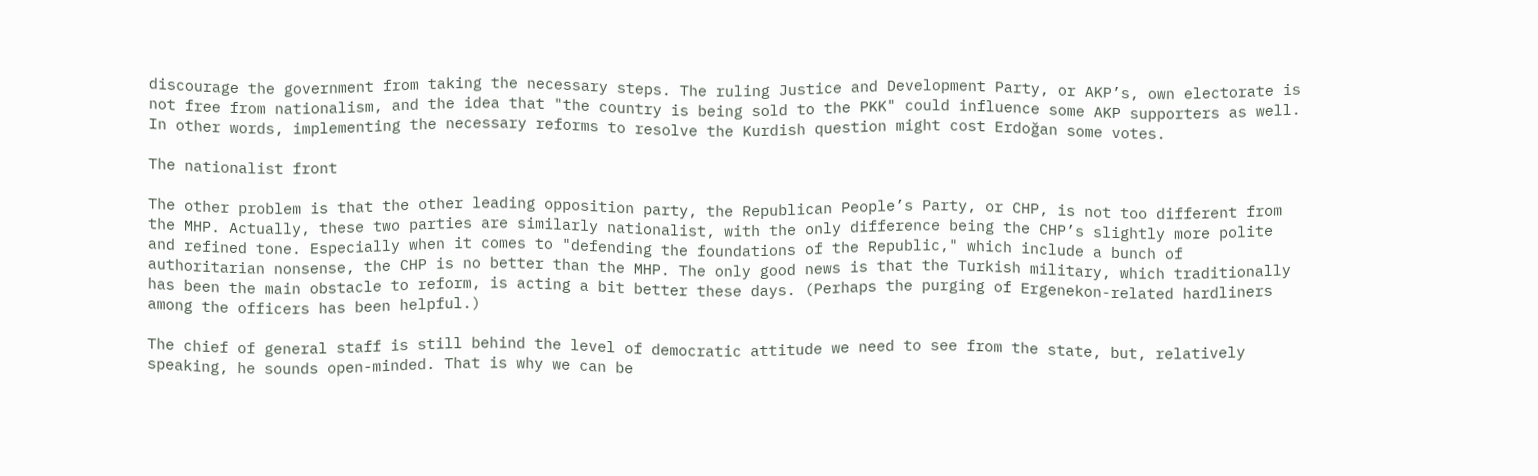discourage the government from taking the necessary steps. The ruling Justice and Development Party, or AKP’s, own electorate is not free from nationalism, and the idea that "the country is being sold to the PKK" could influence some AKP supporters as well. In other words, implementing the necessary reforms to resolve the Kurdish question might cost Erdoğan some votes.

The nationalist front

The other problem is that the other leading opposition party, the Republican People’s Party, or CHP, is not too different from the MHP. Actually, these two parties are similarly nationalist, with the only difference being the CHP’s slightly more polite and refined tone. Especially when it comes to "defending the foundations of the Republic," which include a bunch of authoritarian nonsense, the CHP is no better than the MHP. The only good news is that the Turkish military, which traditionally has been the main obstacle to reform, is acting a bit better these days. (Perhaps the purging of Ergenekon-related hardliners among the officers has been helpful.)

The chief of general staff is still behind the level of democratic attitude we need to see from the state, but, relatively speaking, he sounds open-minded. That is why we can be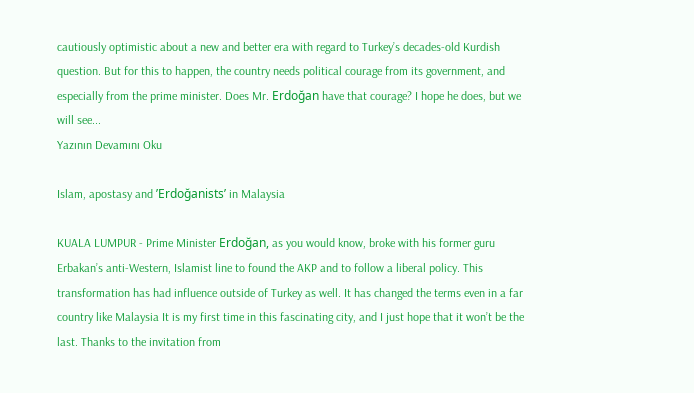cautiously optimistic about a new and better era with regard to Turkey’s decades-old Kurdish question. But for this to happen, the country needs political courage from its government, and especially from the prime minister. Does Mr. Erdoğan have that courage? I hope he does, but we will see...
Yazının Devamını Oku

Islam, apostasy and ’Erdoğanists’ in Malaysia

KUALA LUMPUR - Prime Minister Erdoğan, as you would know, broke with his former guru Erbakan’s anti-Western, Islamist line to found the AKP and to follow a liberal policy. This transformation has had influence outside of Turkey as well. It has changed the terms even in a far country like Malaysia It is my first time in this fascinating city, and I just hope that it won’t be the last. Thanks to the invitation from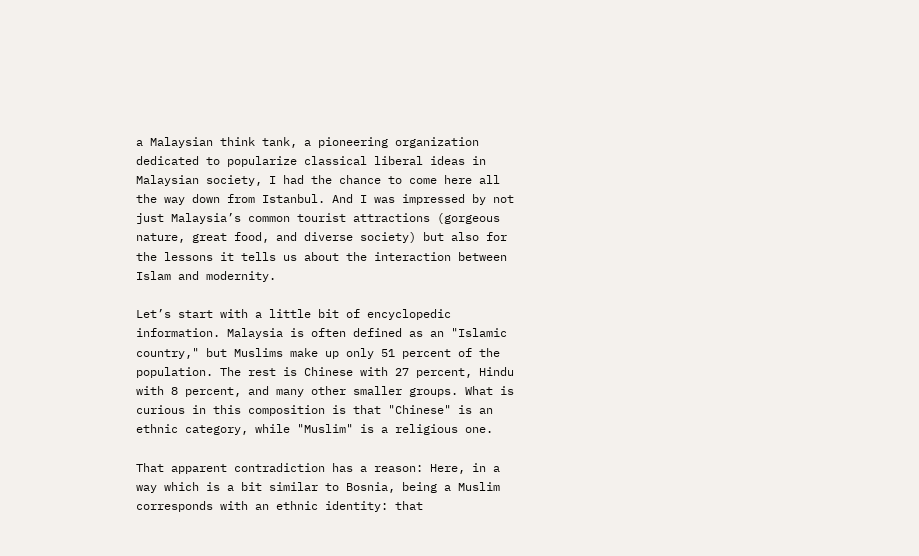a Malaysian think tank, a pioneering organization dedicated to popularize classical liberal ideas in Malaysian society, I had the chance to come here all the way down from Istanbul. And I was impressed by not just Malaysia’s common tourist attractions (gorgeous nature, great food, and diverse society) but also for the lessons it tells us about the interaction between Islam and modernity.

Let’s start with a little bit of encyclopedic information. Malaysia is often defined as an "Islamic country," but Muslims make up only 51 percent of the population. The rest is Chinese with 27 percent, Hindu with 8 percent, and many other smaller groups. What is curious in this composition is that "Chinese" is an ethnic category, while "Muslim" is a religious one.

That apparent contradiction has a reason: Here, in a way which is a bit similar to Bosnia, being a Muslim corresponds with an ethnic identity: that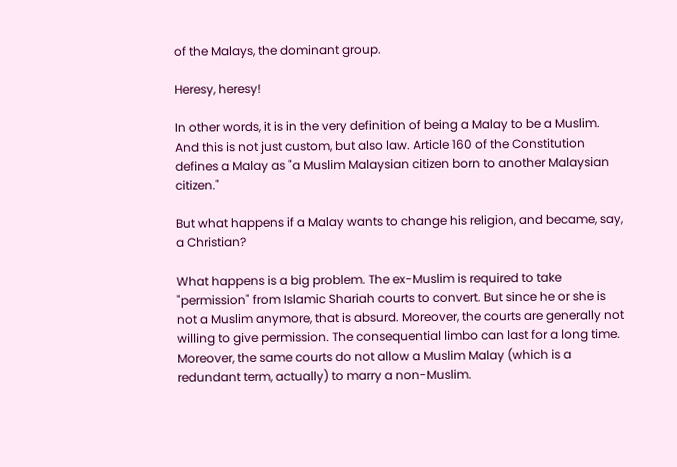of the Malays, the dominant group.

Heresy, heresy!

In other words, it is in the very definition of being a Malay to be a Muslim. And this is not just custom, but also law. Article 160 of the Constitution defines a Malay as "a Muslim Malaysian citizen born to another Malaysian citizen."

But what happens if a Malay wants to change his religion, and became, say, a Christian?

What happens is a big problem. The ex-Muslim is required to take "permission" from Islamic Shariah courts to convert. But since he or she is not a Muslim anymore, that is absurd. Moreover, the courts are generally not willing to give permission. The consequential limbo can last for a long time. Moreover, the same courts do not allow a Muslim Malay (which is a redundant term, actually) to marry a non-Muslim.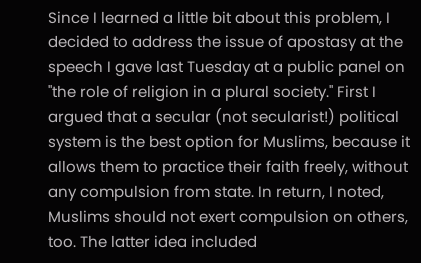Since I learned a little bit about this problem, I decided to address the issue of apostasy at the speech I gave last Tuesday at a public panel on "the role of religion in a plural society." First I argued that a secular (not secularist!) political system is the best option for Muslims, because it allows them to practice their faith freely, without any compulsion from state. In return, I noted, Muslims should not exert compulsion on others, too. The latter idea included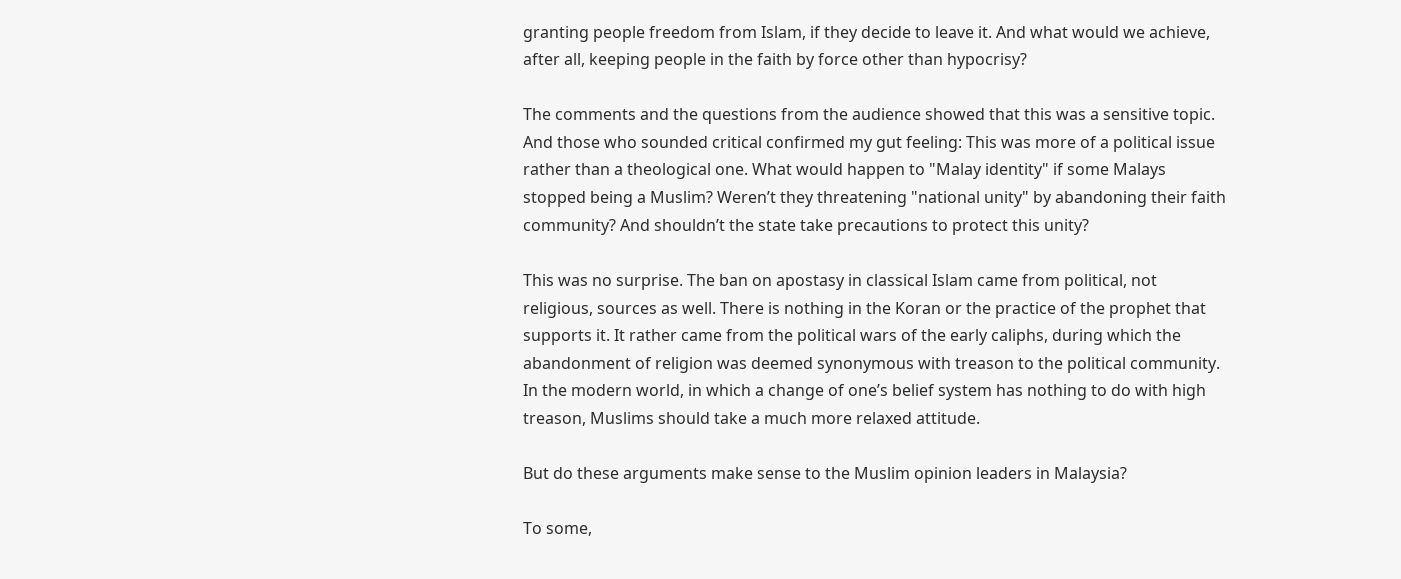granting people freedom from Islam, if they decide to leave it. And what would we achieve, after all, keeping people in the faith by force other than hypocrisy?

The comments and the questions from the audience showed that this was a sensitive topic. And those who sounded critical confirmed my gut feeling: This was more of a political issue rather than a theological one. What would happen to "Malay identity" if some Malays stopped being a Muslim? Weren’t they threatening "national unity" by abandoning their faith community? And shouldn’t the state take precautions to protect this unity?

This was no surprise. The ban on apostasy in classical Islam came from political, not religious, sources as well. There is nothing in the Koran or the practice of the prophet that supports it. It rather came from the political wars of the early caliphs, during which the abandonment of religion was deemed synonymous with treason to the political community. In the modern world, in which a change of one’s belief system has nothing to do with high treason, Muslims should take a much more relaxed attitude.

But do these arguments make sense to the Muslim opinion leaders in Malaysia?

To some,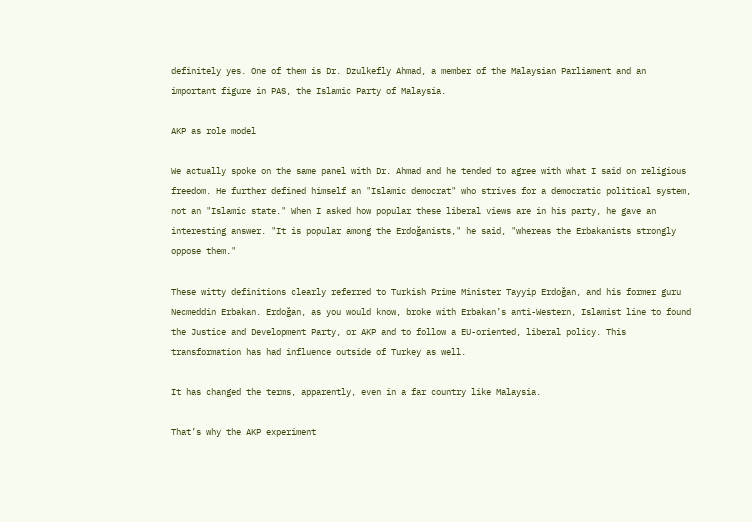definitely yes. One of them is Dr. Dzulkefly Ahmad, a member of the Malaysian Parliament and an important figure in PAS, the Islamic Party of Malaysia.

AKP as role model

We actually spoke on the same panel with Dr. Ahmad and he tended to agree with what I said on religious freedom. He further defined himself an "Islamic democrat" who strives for a democratic political system, not an "Islamic state." When I asked how popular these liberal views are in his party, he gave an interesting answer. "It is popular among the Erdoğanists," he said, "whereas the Erbakanists strongly oppose them."

These witty definitions clearly referred to Turkish Prime Minister Tayyip Erdoğan, and his former guru Necmeddin Erbakan. Erdoğan, as you would know, broke with Erbakan’s anti-Western, Islamist line to found the Justice and Development Party, or AKP and to follow a EU-oriented, liberal policy. This transformation has had influence outside of Turkey as well.

It has changed the terms, apparently, even in a far country like Malaysia.

That’s why the AKP experiment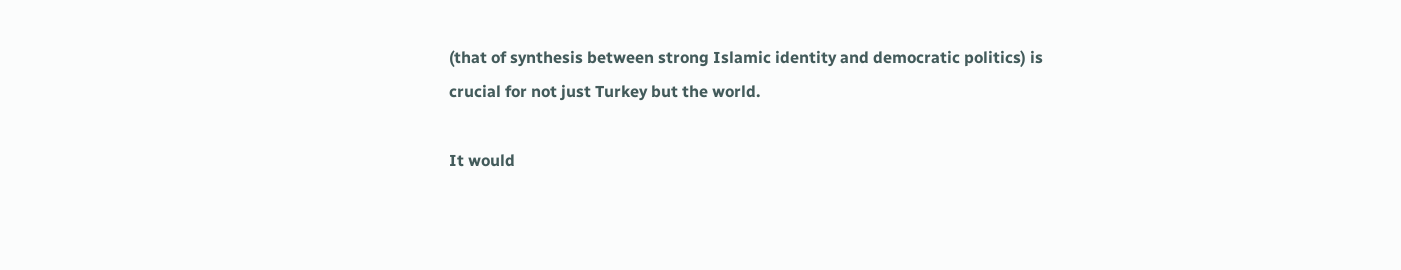(that of synthesis between strong Islamic identity and democratic politics) is crucial for not just Turkey but the world.

It would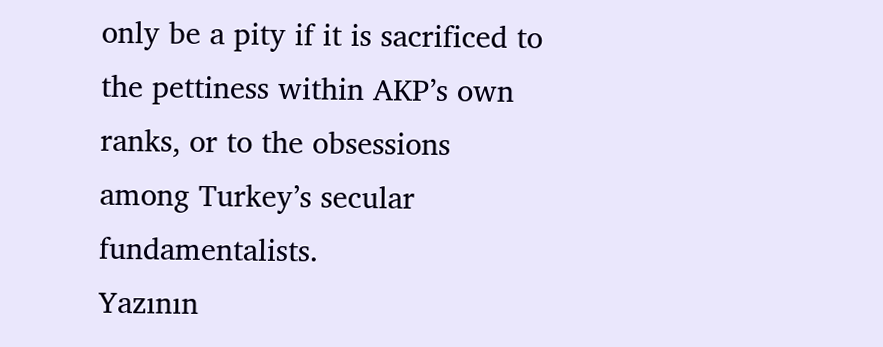only be a pity if it is sacrificed to the pettiness within AKP’s own ranks, or to the obsessions among Turkey’s secular fundamentalists.
Yazının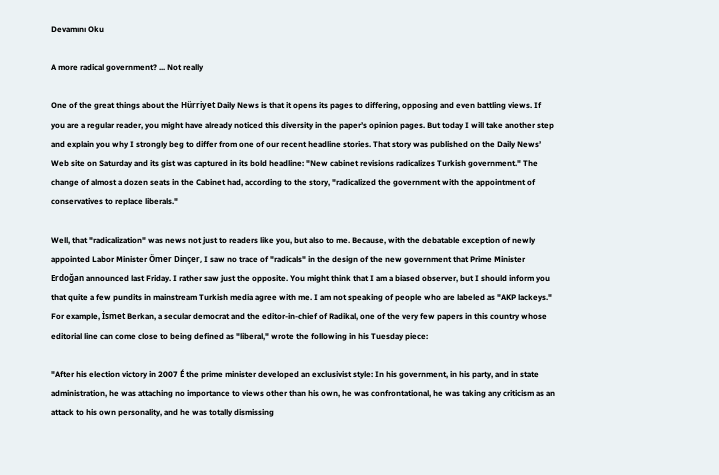Devamını Oku

A more radical government? ... Not really

One of the great things about the Hürriyet Daily News is that it opens its pages to differing, opposing and even battling views. If you are a regular reader, you might have already noticed this diversity in the paper’s opinion pages. But today I will take another step and explain you why I strongly beg to differ from one of our recent headline stories. That story was published on the Daily News’ Web site on Saturday and its gist was captured in its bold headline: "New cabinet revisions radicalizes Turkish government." The change of almost a dozen seats in the Cabinet had, according to the story, "radicalized the government with the appointment of conservatives to replace liberals."

Well, that "radicalization" was news not just to readers like you, but also to me. Because, with the debatable exception of newly appointed Labor Minister Ömer Dinçer, I saw no trace of "radicals" in the design of the new government that Prime Minister Erdoğan announced last Friday. I rather saw just the opposite. You might think that I am a biased observer, but I should inform you that quite a few pundits in mainstream Turkish media agree with me. I am not speaking of people who are labeled as "AKP lackeys." For example, İsmet Berkan, a secular democrat and the editor-in-chief of Radikal, one of the very few papers in this country whose editorial line can come close to being defined as "liberal," wrote the following in his Tuesday piece:

"After his election victory in 2007 É the prime minister developed an exclusivist style: In his government, in his party, and in state administration, he was attaching no importance to views other than his own, he was confrontational, he was taking any criticism as an attack to his own personality, and he was totally dismissing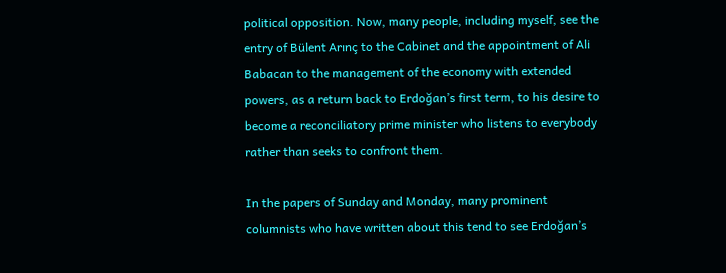political opposition. Now, many people, including myself, see the entry of Bülent Arınç to the Cabinet and the appointment of Ali Babacan to the management of the economy with extended powers, as a return back to Erdoğan’s first term, to his desire to become a reconciliatory prime minister who listens to everybody rather than seeks to confront them.

In the papers of Sunday and Monday, many prominent columnists who have written about this tend to see Erdoğan’s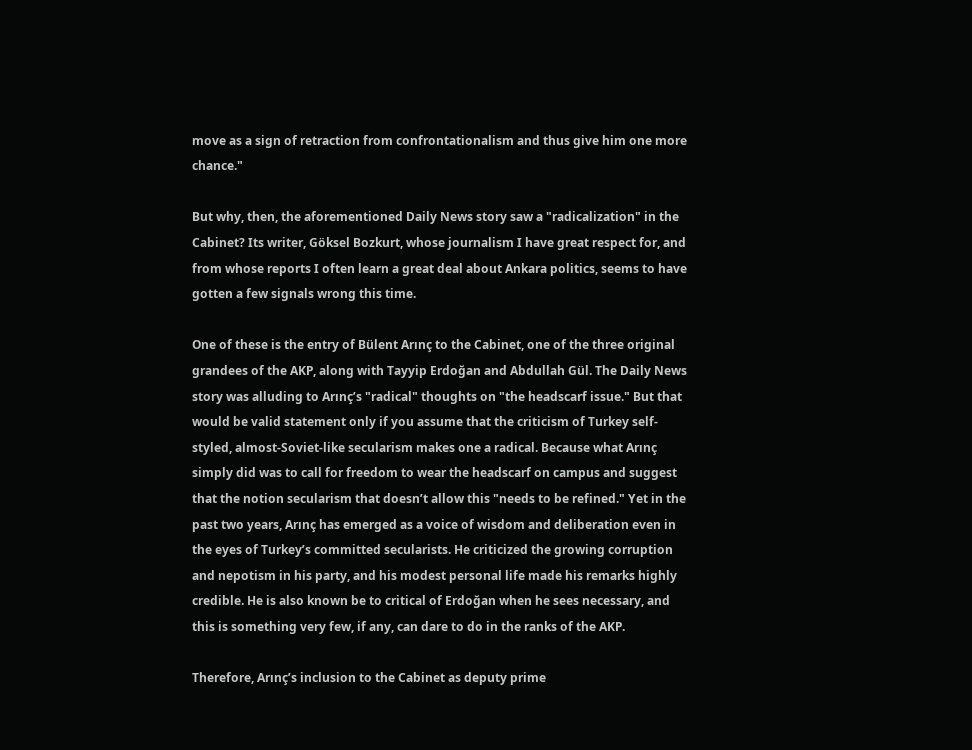move as a sign of retraction from confrontationalism and thus give him one more chance."

But why, then, the aforementioned Daily News story saw a "radicalization" in the Cabinet? Its writer, Göksel Bozkurt, whose journalism I have great respect for, and from whose reports I often learn a great deal about Ankara politics, seems to have gotten a few signals wrong this time.

One of these is the entry of Bülent Arınç to the Cabinet, one of the three original grandees of the AKP, along with Tayyip Erdoğan and Abdullah Gül. The Daily News story was alluding to Arınç’s "radical" thoughts on "the headscarf issue." But that would be valid statement only if you assume that the criticism of Turkey self-styled, almost-Soviet-like secularism makes one a radical. Because what Arınç simply did was to call for freedom to wear the headscarf on campus and suggest that the notion secularism that doesn’t allow this "needs to be refined." Yet in the past two years, Arınç has emerged as a voice of wisdom and deliberation even in the eyes of Turkey’s committed secularists. He criticized the growing corruption and nepotism in his party, and his modest personal life made his remarks highly credible. He is also known be to critical of Erdoğan when he sees necessary, and this is something very few, if any, can dare to do in the ranks of the AKP.

Therefore, Arınç’s inclusion to the Cabinet as deputy prime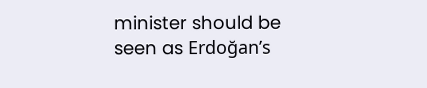minister should be seen as Erdoğan’s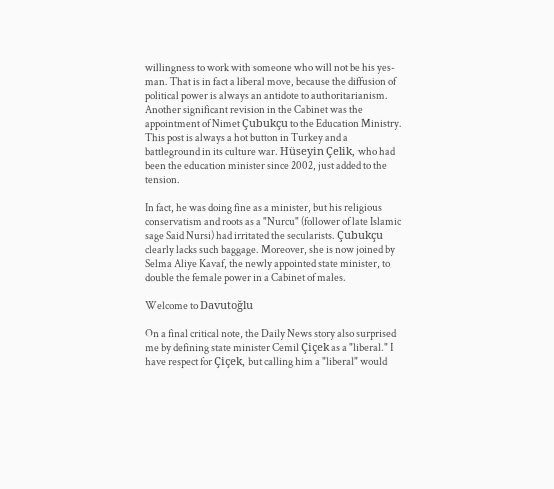willingness to work with someone who will not be his yes-man. That is in fact a liberal move, because the diffusion of political power is always an antidote to authoritarianism. Another significant revision in the Cabinet was the appointment of Nimet Çubukçu to the Education Ministry. This post is always a hot button in Turkey and a battleground in its culture war. Hüseyin Çelik, who had been the education minister since 2002, just added to the tension.

In fact, he was doing fine as a minister, but his religious conservatism and roots as a "Nurcu" (follower of late Islamic sage Said Nursi) had irritated the secularists. Çubukçu clearly lacks such baggage. Moreover, she is now joined by Selma Aliye Kavaf, the newly appointed state minister, to double the female power in a Cabinet of males.

Welcome to Davutoğlu

On a final critical note, the Daily News story also surprised me by defining state minister Cemil Çiçek as a "liberal." I have respect for Çiçek, but calling him a "liberal" would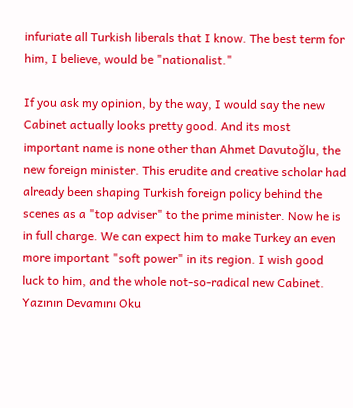infuriate all Turkish liberals that I know. The best term for him, I believe, would be "nationalist."

If you ask my opinion, by the way, I would say the new Cabinet actually looks pretty good. And its most important name is none other than Ahmet Davutoğlu, the new foreign minister. This erudite and creative scholar had already been shaping Turkish foreign policy behind the scenes as a "top adviser" to the prime minister. Now he is in full charge. We can expect him to make Turkey an even more important "soft power" in its region. I wish good luck to him, and the whole not-so-radical new Cabinet.
Yazının Devamını Oku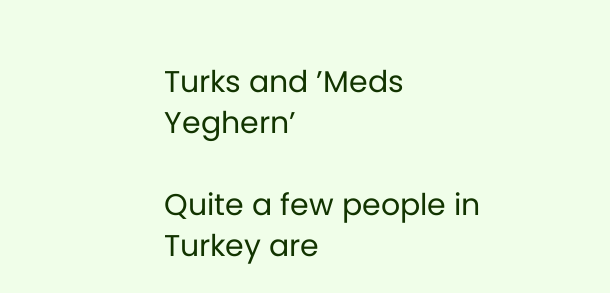Turks and ’Meds Yeghern’

Quite a few people in Turkey are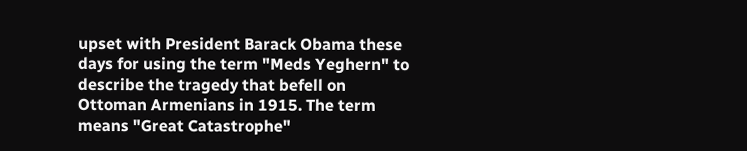upset with President Barack Obama these days for using the term "Meds Yeghern" to describe the tragedy that befell on Ottoman Armenians in 1915. The term means "Great Catastrophe"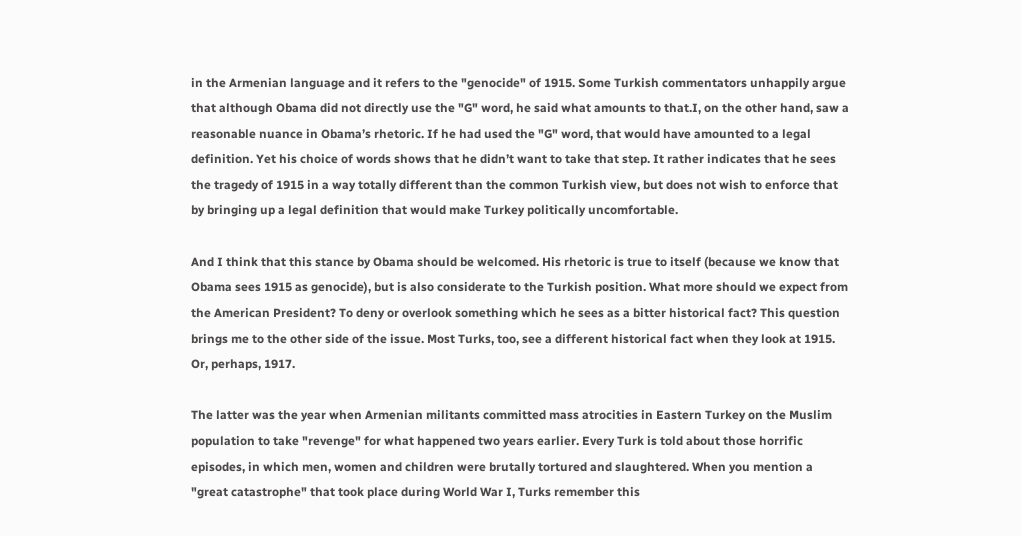in the Armenian language and it refers to the "genocide" of 1915. Some Turkish commentators unhappily argue that although Obama did not directly use the "G" word, he said what amounts to that.I, on the other hand, saw a reasonable nuance in Obama’s rhetoric. If he had used the "G" word, that would have amounted to a legal definition. Yet his choice of words shows that he didn’t want to take that step. It rather indicates that he sees the tragedy of 1915 in a way totally different than the common Turkish view, but does not wish to enforce that by bringing up a legal definition that would make Turkey politically uncomfortable.

And I think that this stance by Obama should be welcomed. His rhetoric is true to itself (because we know that Obama sees 1915 as genocide), but is also considerate to the Turkish position. What more should we expect from the American President? To deny or overlook something which he sees as a bitter historical fact? This question brings me to the other side of the issue. Most Turks, too, see a different historical fact when they look at 1915. Or, perhaps, 1917.

The latter was the year when Armenian militants committed mass atrocities in Eastern Turkey on the Muslim population to take "revenge" for what happened two years earlier. Every Turk is told about those horrific episodes, in which men, women and children were brutally tortured and slaughtered. When you mention a "great catastrophe" that took place during World War I, Turks remember this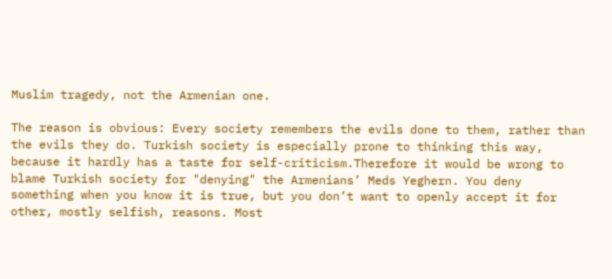Muslim tragedy, not the Armenian one.

The reason is obvious: Every society remembers the evils done to them, rather than the evils they do. Turkish society is especially prone to thinking this way, because it hardly has a taste for self-criticism.Therefore it would be wrong to blame Turkish society for "denying" the Armenians’ Meds Yeghern. You deny something when you know it is true, but you don’t want to openly accept it for other, mostly selfish, reasons. Most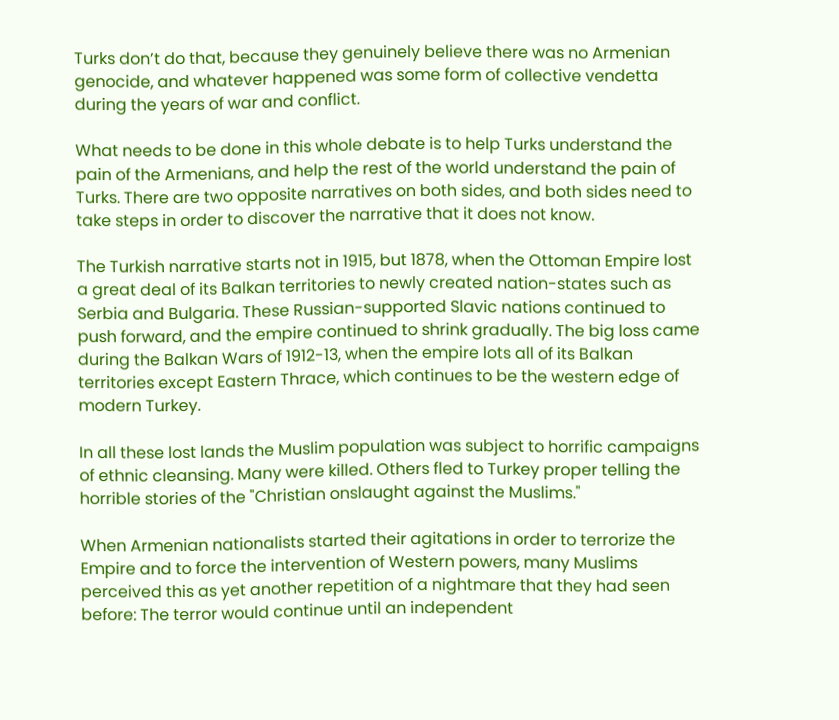Turks don’t do that, because they genuinely believe there was no Armenian genocide, and whatever happened was some form of collective vendetta during the years of war and conflict.

What needs to be done in this whole debate is to help Turks understand the pain of the Armenians, and help the rest of the world understand the pain of Turks. There are two opposite narratives on both sides, and both sides need to take steps in order to discover the narrative that it does not know.

The Turkish narrative starts not in 1915, but 1878, when the Ottoman Empire lost a great deal of its Balkan territories to newly created nation-states such as Serbia and Bulgaria. These Russian-supported Slavic nations continued to push forward, and the empire continued to shrink gradually. The big loss came during the Balkan Wars of 1912-13, when the empire lots all of its Balkan territories except Eastern Thrace, which continues to be the western edge of modern Turkey.

In all these lost lands the Muslim population was subject to horrific campaigns of ethnic cleansing. Many were killed. Others fled to Turkey proper telling the horrible stories of the "Christian onslaught against the Muslims."

When Armenian nationalists started their agitations in order to terrorize the Empire and to force the intervention of Western powers, many Muslims perceived this as yet another repetition of a nightmare that they had seen before: The terror would continue until an independent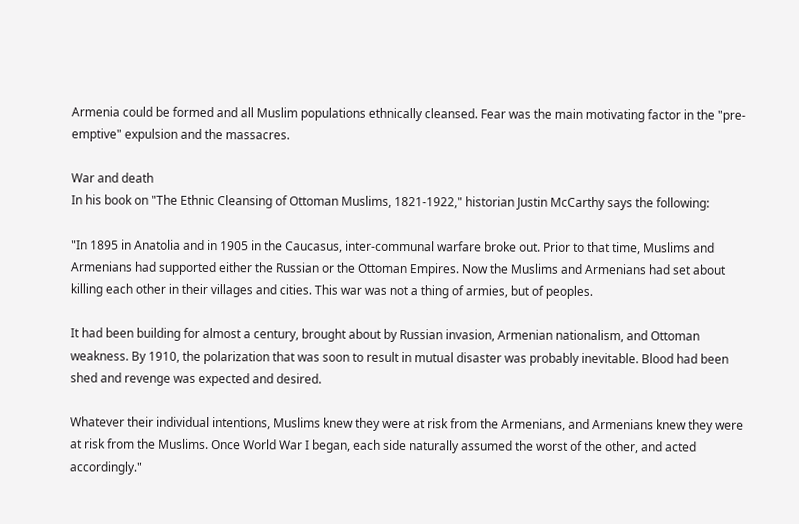Armenia could be formed and all Muslim populations ethnically cleansed. Fear was the main motivating factor in the "pre-emptive" expulsion and the massacres.

War and death
In his book on "The Ethnic Cleansing of Ottoman Muslims, 1821-1922," historian Justin McCarthy says the following:

"In 1895 in Anatolia and in 1905 in the Caucasus, inter-communal warfare broke out. Prior to that time, Muslims and Armenians had supported either the Russian or the Ottoman Empires. Now the Muslims and Armenians had set about killing each other in their villages and cities. This war was not a thing of armies, but of peoples.

It had been building for almost a century, brought about by Russian invasion, Armenian nationalism, and Ottoman weakness. By 1910, the polarization that was soon to result in mutual disaster was probably inevitable. Blood had been shed and revenge was expected and desired.

Whatever their individual intentions, Muslims knew they were at risk from the Armenians, and Armenians knew they were at risk from the Muslims. Once World War I began, each side naturally assumed the worst of the other, and acted accordingly."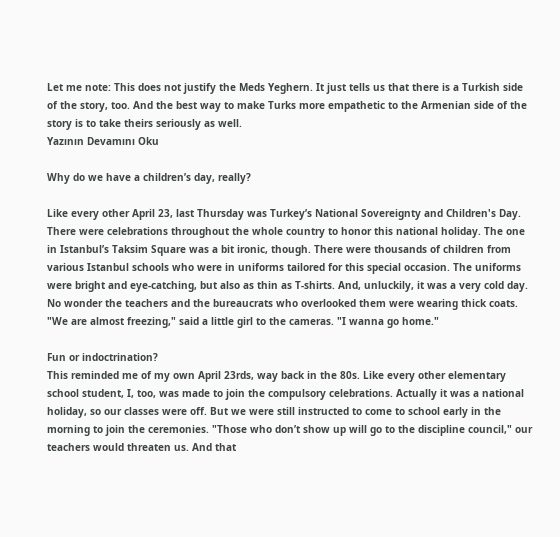Let me note: This does not justify the Meds Yeghern. It just tells us that there is a Turkish side of the story, too. And the best way to make Turks more empathetic to the Armenian side of the story is to take theirs seriously as well.
Yazının Devamını Oku

Why do we have a children’s day, really?

Like every other April 23, last Thursday was Turkey’s National Sovereignty and Children's Day. There were celebrations throughout the whole country to honor this national holiday. The one in Istanbul’s Taksim Square was a bit ironic, though. There were thousands of children from various Istanbul schools who were in uniforms tailored for this special occasion. The uniforms were bright and eye-catching, but also as thin as T-shirts. And, unluckily, it was a very cold day. No wonder the teachers and the bureaucrats who overlooked them were wearing thick coats. "We are almost freezing," said a little girl to the cameras. "I wanna go home."

Fun or indoctrination?
This reminded me of my own April 23rds, way back in the 80s. Like every other elementary school student, I, too, was made to join the compulsory celebrations. Actually it was a national holiday, so our classes were off. But we were still instructed to come to school early in the morning to join the ceremonies. "Those who don’t show up will go to the discipline council," our teachers would threaten us. And that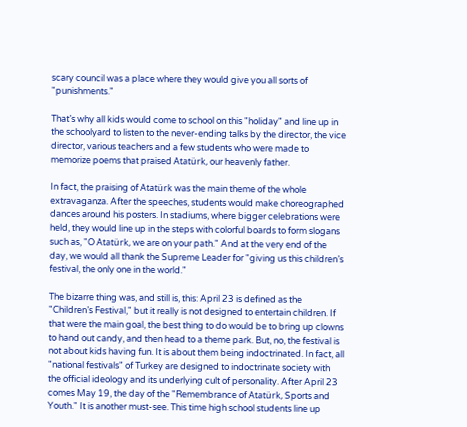scary council was a place where they would give you all sorts of "punishments."

That’s why all kids would come to school on this "holiday" and line up in the schoolyard to listen to the never-ending talks by the director, the vice director, various teachers and a few students who were made to memorize poems that praised Atatürk, our heavenly father.

In fact, the praising of Atatürk was the main theme of the whole extravaganza. After the speeches, students would make choreographed dances around his posters. In stadiums, where bigger celebrations were held, they would line up in the steps with colorful boards to form slogans such as, "O Atatürk, we are on your path." And at the very end of the day, we would all thank the Supreme Leader for "giving us this children’s festival, the only one in the world."

The bizarre thing was, and still is, this: April 23 is defined as the "Children’s Festival," but it really is not designed to entertain children. If that were the main goal, the best thing to do would be to bring up clowns to hand out candy, and then head to a theme park. But, no, the festival is not about kids having fun. It is about them being indoctrinated. In fact, all "national festivals" of Turkey are designed to indoctrinate society with the official ideology and its underlying cult of personality. After April 23 comes May 19, the day of the "Remembrance of Atatürk, Sports and Youth." It is another must-see. This time high school students line up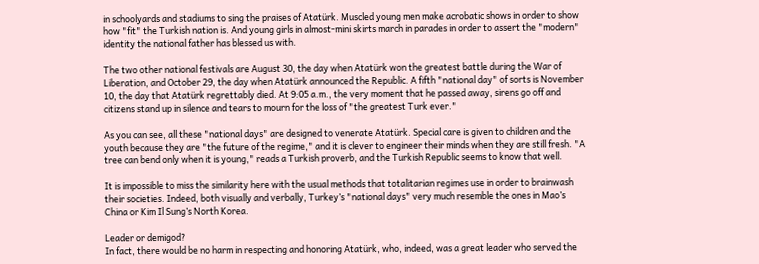in schoolyards and stadiums to sing the praises of Atatürk. Muscled young men make acrobatic shows in order to show how "fit" the Turkish nation is. And young girls in almost-mini skirts march in parades in order to assert the "modern" identity the national father has blessed us with.

The two other national festivals are August 30, the day when Atatürk won the greatest battle during the War of Liberation, and October 29, the day when Atatürk announced the Republic. A fifth "national day" of sorts is November 10, the day that Atatürk regrettably died. At 9:05 a.m., the very moment that he passed away, sirens go off and citizens stand up in silence and tears to mourn for the loss of "the greatest Turk ever."

As you can see, all these "national days" are designed to venerate Atatürk. Special care is given to children and the youth because they are "the future of the regime," and it is clever to engineer their minds when they are still fresh. "A tree can bend only when it is young," reads a Turkish proverb, and the Turkish Republic seems to know that well.

It is impossible to miss the similarity here with the usual methods that totalitarian regimes use in order to brainwash their societies. Indeed, both visually and verbally, Turkey’s "national days" very much resemble the ones in Mao’s China or Kim Il Sung’s North Korea.

Leader or demigod?
In fact, there would be no harm in respecting and honoring Atatürk, who, indeed, was a great leader who served the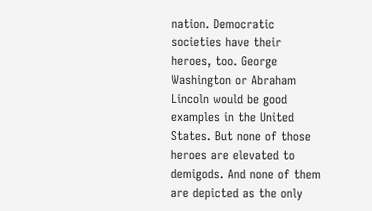nation. Democratic societies have their heroes, too. George Washington or Abraham Lincoln would be good examples in the United States. But none of those heroes are elevated to demigods. And none of them are depicted as the only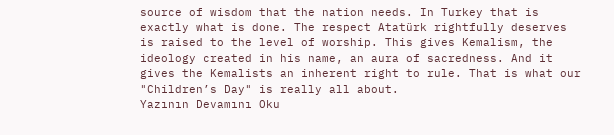source of wisdom that the nation needs. In Turkey that is exactly what is done. The respect Atatürk rightfully deserves is raised to the level of worship. This gives Kemalism, the ideology created in his name, an aura of sacredness. And it gives the Kemalists an inherent right to rule. That is what our "Children’s Day" is really all about.
Yazının Devamını Oku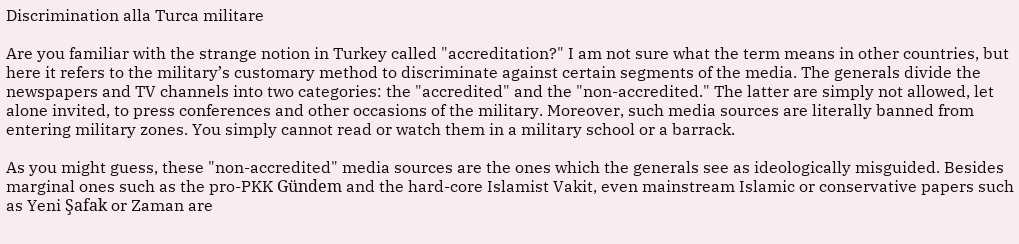Discrimination alla Turca militare

Are you familiar with the strange notion in Turkey called "accreditation?" I am not sure what the term means in other countries, but here it refers to the military’s customary method to discriminate against certain segments of the media. The generals divide the newspapers and TV channels into two categories: the "accredited" and the "non-accredited." The latter are simply not allowed, let alone invited, to press conferences and other occasions of the military. Moreover, such media sources are literally banned from entering military zones. You simply cannot read or watch them in a military school or a barrack.

As you might guess, these "non-accredited" media sources are the ones which the generals see as ideologically misguided. Besides marginal ones such as the pro-PKK Gündem and the hard-core Islamist Vakit, even mainstream Islamic or conservative papers such as Yeni Şafak or Zaman are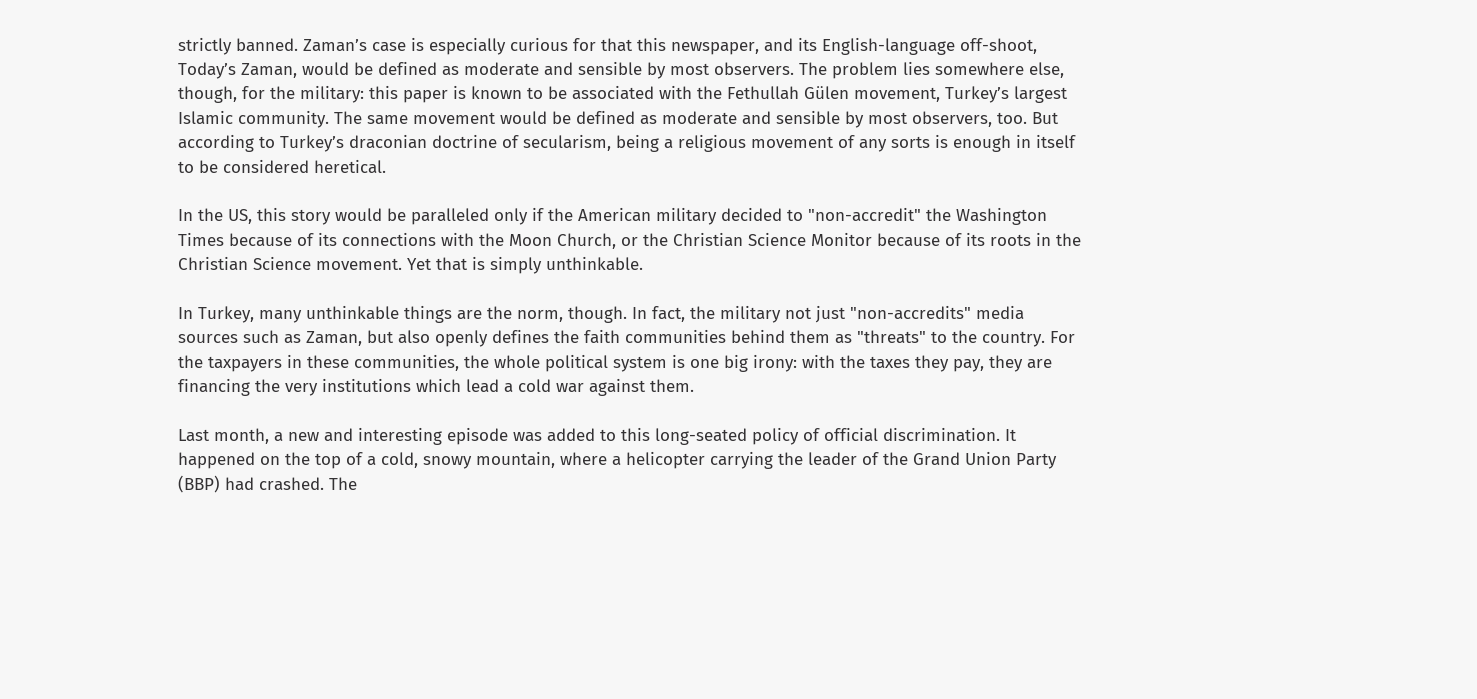strictly banned. Zaman’s case is especially curious for that this newspaper, and its English-language off-shoot, Today’s Zaman, would be defined as moderate and sensible by most observers. The problem lies somewhere else, though, for the military: this paper is known to be associated with the Fethullah Gülen movement, Turkey’s largest Islamic community. The same movement would be defined as moderate and sensible by most observers, too. But according to Turkey’s draconian doctrine of secularism, being a religious movement of any sorts is enough in itself to be considered heretical.

In the US, this story would be paralleled only if the American military decided to "non-accredit" the Washington Times because of its connections with the Moon Church, or the Christian Science Monitor because of its roots in the Christian Science movement. Yet that is simply unthinkable.

In Turkey, many unthinkable things are the norm, though. In fact, the military not just "non-accredits" media sources such as Zaman, but also openly defines the faith communities behind them as "threats" to the country. For the taxpayers in these communities, the whole political system is one big irony: with the taxes they pay, they are financing the very institutions which lead a cold war against them.

Last month, a new and interesting episode was added to this long-seated policy of official discrimination. It happened on the top of a cold, snowy mountain, where a helicopter carrying the leader of the Grand Union Party (BBP) had crashed. The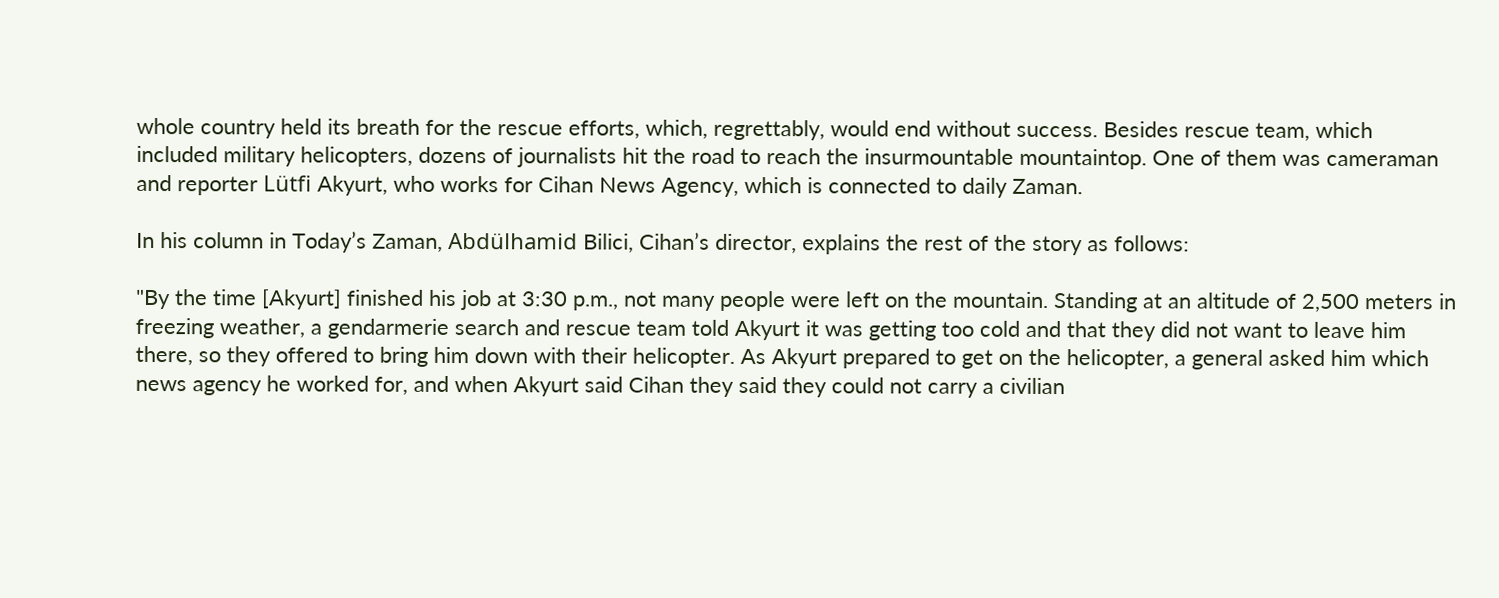whole country held its breath for the rescue efforts, which, regrettably, would end without success. Besides rescue team, which included military helicopters, dozens of journalists hit the road to reach the insurmountable mountaintop. One of them was cameraman and reporter Lütfi Akyurt, who works for Cihan News Agency, which is connected to daily Zaman.

In his column in Today’s Zaman, Abdülhamid Bilici, Cihan’s director, explains the rest of the story as follows:

"By the time [Akyurt] finished his job at 3:30 p.m., not many people were left on the mountain. Standing at an altitude of 2,500 meters in freezing weather, a gendarmerie search and rescue team told Akyurt it was getting too cold and that they did not want to leave him there, so they offered to bring him down with their helicopter. As Akyurt prepared to get on the helicopter, a general asked him which news agency he worked for, and when Akyurt said Cihan they said they could not carry a civilian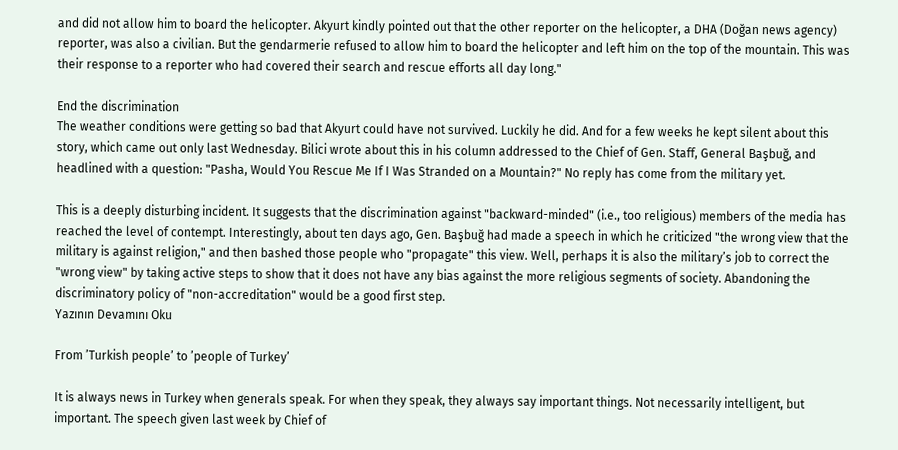and did not allow him to board the helicopter. Akyurt kindly pointed out that the other reporter on the helicopter, a DHA (Doğan news agency) reporter, was also a civilian. But the gendarmerie refused to allow him to board the helicopter and left him on the top of the mountain. This was their response to a reporter who had covered their search and rescue efforts all day long."

End the discrimination
The weather conditions were getting so bad that Akyurt could have not survived. Luckily he did. And for a few weeks he kept silent about this story, which came out only last Wednesday. Bilici wrote about this in his column addressed to the Chief of Gen. Staff, General Başbuğ, and headlined with a question: "Pasha, Would You Rescue Me If I Was Stranded on a Mountain?" No reply has come from the military yet.

This is a deeply disturbing incident. It suggests that the discrimination against "backward-minded" (i.e., too religious) members of the media has reached the level of contempt. Interestingly, about ten days ago, Gen. Başbuğ had made a speech in which he criticized "the wrong view that the military is against religion," and then bashed those people who "propagate" this view. Well, perhaps it is also the military’s job to correct the "wrong view" by taking active steps to show that it does not have any bias against the more religious segments of society. Abandoning the discriminatory policy of "non-accreditation" would be a good first step.
Yazının Devamını Oku

From ’Turkish people’ to ’people of Turkey’

It is always news in Turkey when generals speak. For when they speak, they always say important things. Not necessarily intelligent, but important. The speech given last week by Chief of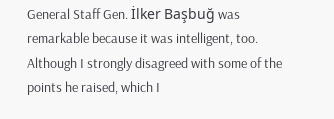General Staff Gen. İlker Başbuğ was remarkable because it was intelligent, too. Although I strongly disagreed with some of the points he raised, which I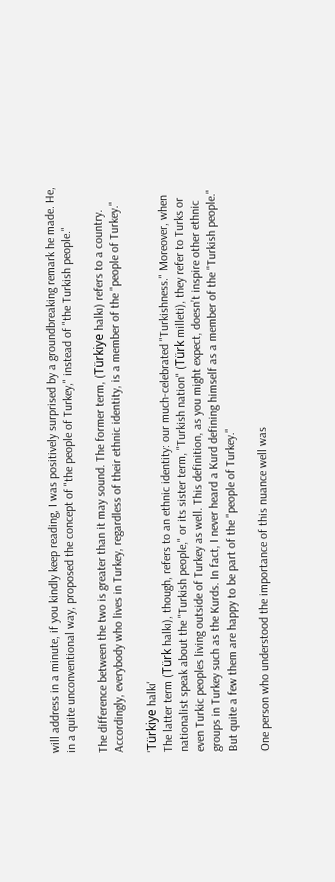will address in a minute, if you kindly keep reading, I was positively surprised by a groundbreaking remark he made. He, in a quite unconventional way, proposed the concept of "the people of Turkey," instead of "the Turkish people."

The difference between the two is greater than it may sound. The former term, (Türkiye halkı) refers to a country. Accordingly, everybody who lives in Turkey, regardless of their ethnic identity, is a member of the "people of Turkey."

'Türkiye halkı'
The latter term (Türk halkı), though, refers to an ethnic identity: our much-celebrated "Turkishness." Moreover, when nationalist speak about the "Turkish people," or its sister term, "Turkish nation" (Türk milleti), they refer to Turks or even Turkic peoples living outside of Turkey as well. This definition, as you might expect, doesn’t inspire other ethnic groups in Turkey such as the Kurds. In fact, I never heard a Kurd defining himself as a member of the "Turkish people." But quite a few them are happy to be part of the "people of Turkey."

One person who understood the importance of this nuance well was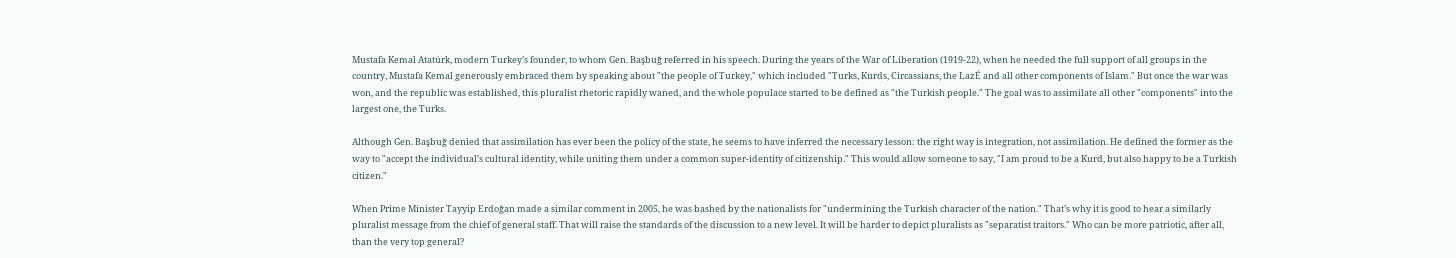Mustafa Kemal Atatürk, modern Turkey’s founder, to whom Gen. Başbuğ referred in his speech. During the years of the War of Liberation (1919-22), when he needed the full support of all groups in the country, Mustafa Kemal generously embraced them by speaking about "the people of Turkey," which included "Turks, Kurds, Circassians, the LazÉ and all other components of Islam." But once the war was won, and the republic was established, this pluralist rhetoric rapidly waned, and the whole populace started to be defined as "the Turkish people." The goal was to assimilate all other "components" into the largest one, the Turks.

Although Gen. Başbuğ denied that assimilation has ever been the policy of the state, he seems to have inferred the necessary lesson: the right way is integration, not assimilation. He defined the former as the way to "accept the individual’s cultural identity, while uniting them under a common super-identity of citizenship." This would allow someone to say, "I am proud to be a Kurd, but also happy to be a Turkish citizen."

When Prime Minister Tayyip Erdoğan made a similar comment in 2005, he was bashed by the nationalists for "undermining the Turkish character of the nation." That’s why it is good to hear a similarly pluralist message from the chief of general staff. That will raise the standards of the discussion to a new level. It will be harder to depict pluralists as "separatist traitors." Who can be more patriotic, after all, than the very top general?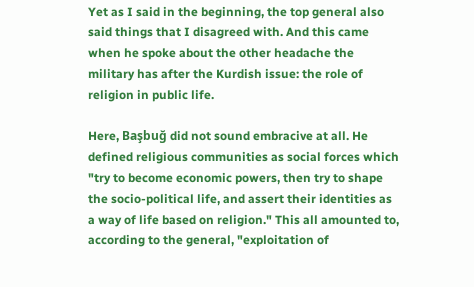Yet as I said in the beginning, the top general also said things that I disagreed with. And this came when he spoke about the other headache the military has after the Kurdish issue: the role of religion in public life.

Here, Başbuğ did not sound embracive at all. He defined religious communities as social forces which "try to become economic powers, then try to shape the socio-political life, and assert their identities as a way of life based on religion." This all amounted to, according to the general, "exploitation of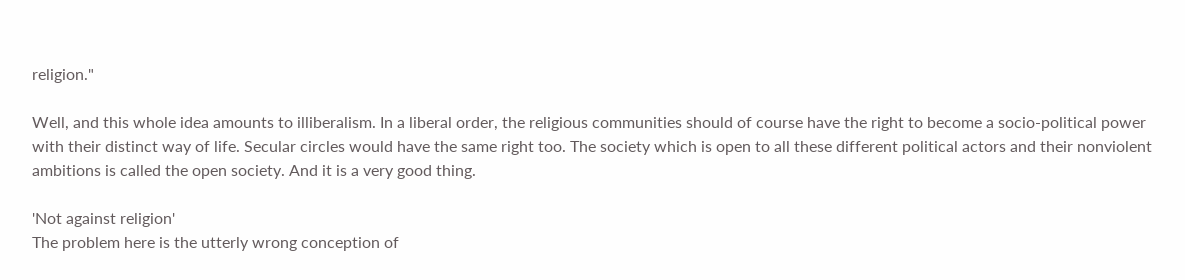religion."

Well, and this whole idea amounts to illiberalism. In a liberal order, the religious communities should of course have the right to become a socio-political power with their distinct way of life. Secular circles would have the same right too. The society which is open to all these different political actors and their nonviolent ambitions is called the open society. And it is a very good thing.

'Not against religion'
The problem here is the utterly wrong conception of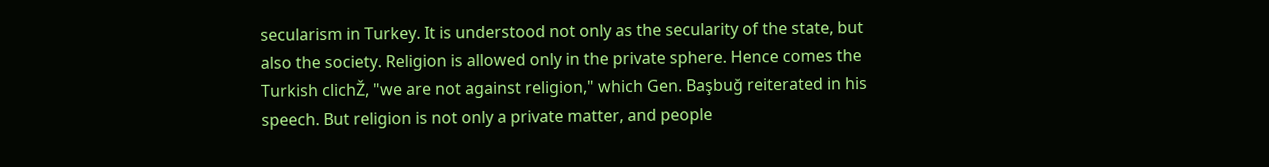secularism in Turkey. It is understood not only as the secularity of the state, but also the society. Religion is allowed only in the private sphere. Hence comes the Turkish clichŽ, "we are not against religion," which Gen. Başbuğ reiterated in his speech. But religion is not only a private matter, and people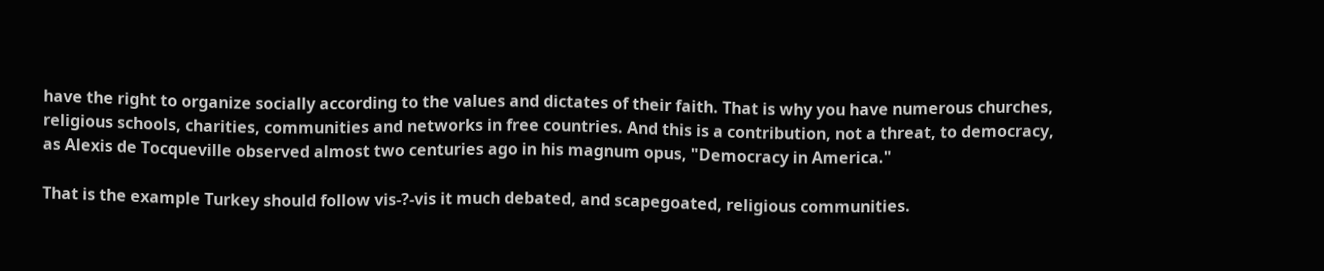have the right to organize socially according to the values and dictates of their faith. That is why you have numerous churches, religious schools, charities, communities and networks in free countries. And this is a contribution, not a threat, to democracy, as Alexis de Tocqueville observed almost two centuries ago in his magnum opus, "Democracy in America."

That is the example Turkey should follow vis-?-vis it much debated, and scapegoated, religious communities.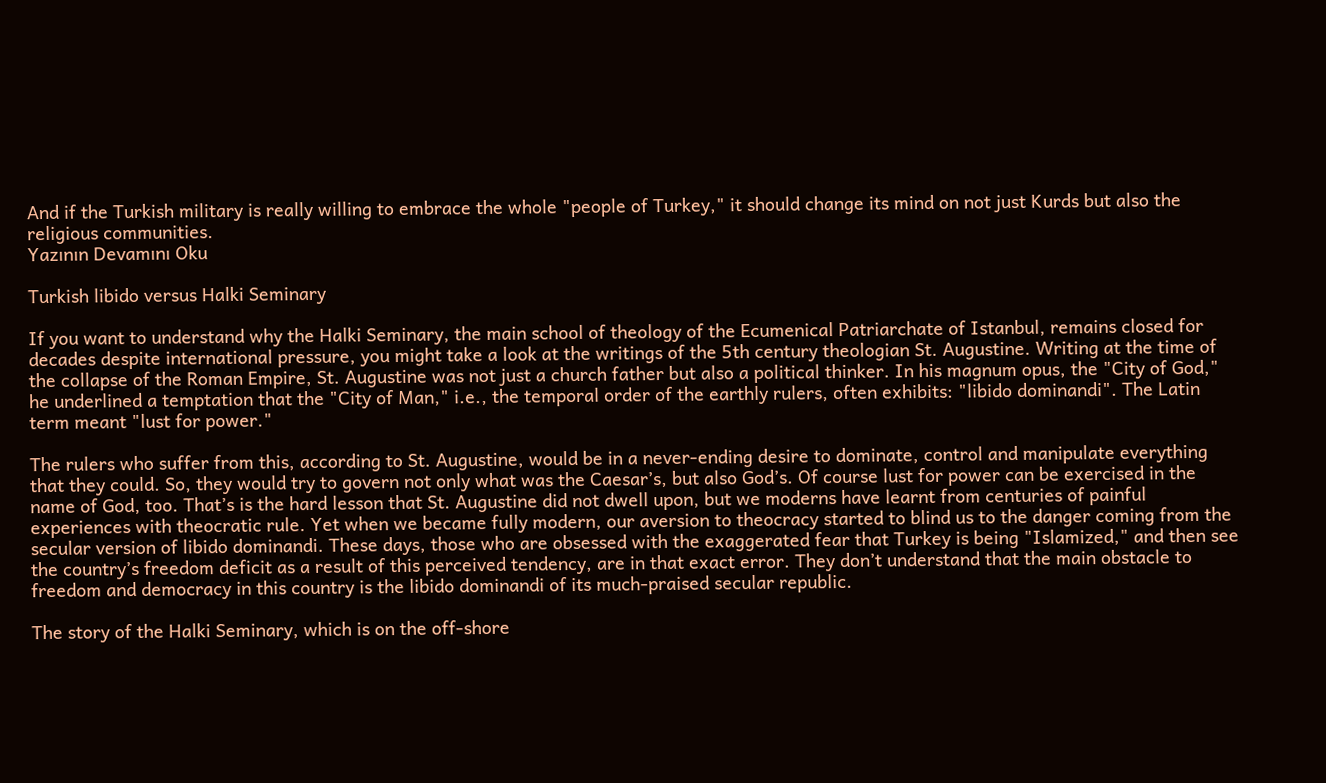And if the Turkish military is really willing to embrace the whole "people of Turkey," it should change its mind on not just Kurds but also the religious communities.
Yazının Devamını Oku

Turkish libido versus Halki Seminary

If you want to understand why the Halki Seminary, the main school of theology of the Ecumenical Patriarchate of Istanbul, remains closed for decades despite international pressure, you might take a look at the writings of the 5th century theologian St. Augustine. Writing at the time of the collapse of the Roman Empire, St. Augustine was not just a church father but also a political thinker. In his magnum opus, the "City of God," he underlined a temptation that the "City of Man," i.e., the temporal order of the earthly rulers, often exhibits: "libido dominandi". The Latin term meant "lust for power."

The rulers who suffer from this, according to St. Augustine, would be in a never-ending desire to dominate, control and manipulate everything that they could. So, they would try to govern not only what was the Caesar’s, but also God’s. Of course lust for power can be exercised in the name of God, too. That’s is the hard lesson that St. Augustine did not dwell upon, but we moderns have learnt from centuries of painful experiences with theocratic rule. Yet when we became fully modern, our aversion to theocracy started to blind us to the danger coming from the secular version of libido dominandi. These days, those who are obsessed with the exaggerated fear that Turkey is being "Islamized," and then see the country’s freedom deficit as a result of this perceived tendency, are in that exact error. They don’t understand that the main obstacle to freedom and democracy in this country is the libido dominandi of its much-praised secular republic.

The story of the Halki Seminary, which is on the off-shore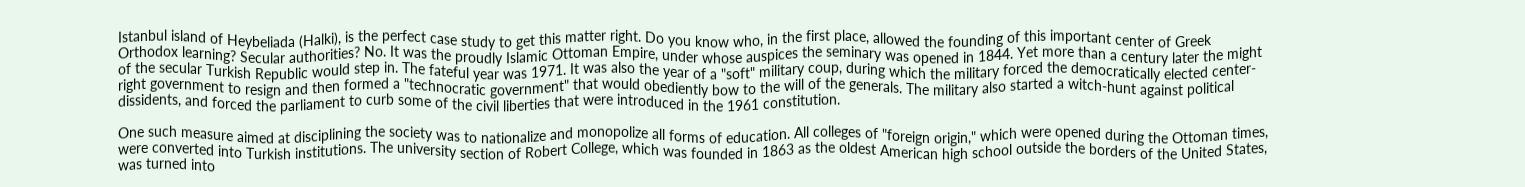Istanbul island of Heybeliada (Halki), is the perfect case study to get this matter right. Do you know who, in the first place, allowed the founding of this important center of Greek Orthodox learning? Secular authorities? No. It was the proudly Islamic Ottoman Empire, under whose auspices the seminary was opened in 1844. Yet more than a century later the might of the secular Turkish Republic would step in. The fateful year was 1971. It was also the year of a "soft" military coup, during which the military forced the democratically elected center-right government to resign and then formed a "technocratic government" that would obediently bow to the will of the generals. The military also started a witch-hunt against political dissidents, and forced the parliament to curb some of the civil liberties that were introduced in the 1961 constitution.

One such measure aimed at disciplining the society was to nationalize and monopolize all forms of education. All colleges of "foreign origin," which were opened during the Ottoman times, were converted into Turkish institutions. The university section of Robert College, which was founded in 1863 as the oldest American high school outside the borders of the United States, was turned into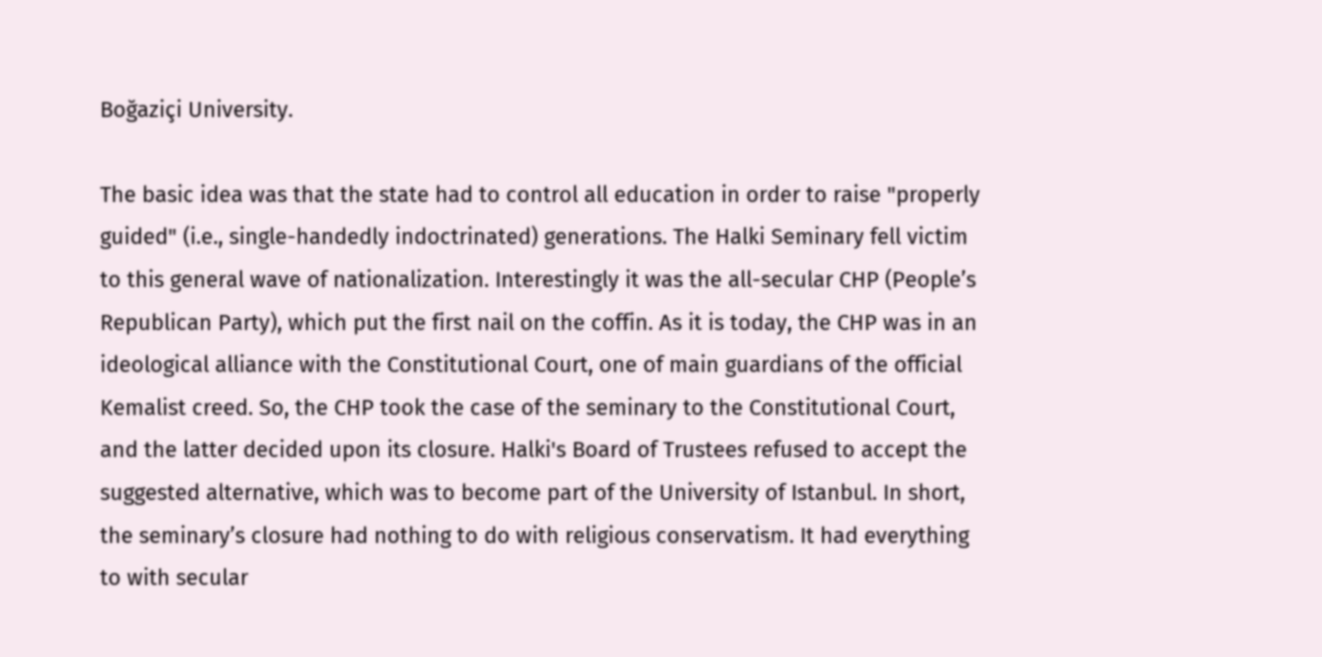Boğaziçi University.

The basic idea was that the state had to control all education in order to raise "properly guided" (i.e., single-handedly indoctrinated) generations. The Halki Seminary fell victim to this general wave of nationalization. Interestingly it was the all-secular CHP (People’s Republican Party), which put the first nail on the coffin. As it is today, the CHP was in an ideological alliance with the Constitutional Court, one of main guardians of the official Kemalist creed. So, the CHP took the case of the seminary to the Constitutional Court, and the latter decided upon its closure. Halki's Board of Trustees refused to accept the suggested alternative, which was to become part of the University of Istanbul. In short, the seminary’s closure had nothing to do with religious conservatism. It had everything to with secular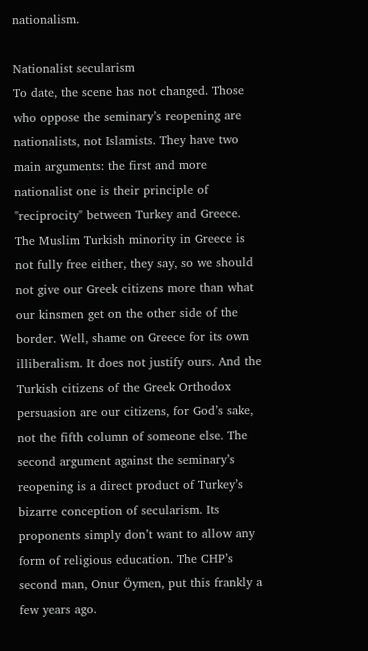nationalism.

Nationalist secularism
To date, the scene has not changed. Those who oppose the seminary’s reopening are nationalists, not Islamists. They have two main arguments: the first and more nationalist one is their principle of "reciprocity" between Turkey and Greece. The Muslim Turkish minority in Greece is not fully free either, they say, so we should not give our Greek citizens more than what our kinsmen get on the other side of the border. Well, shame on Greece for its own illiberalism. It does not justify ours. And the Turkish citizens of the Greek Orthodox persuasion are our citizens, for God’s sake, not the fifth column of someone else. The second argument against the seminary’s reopening is a direct product of Turkey’s bizarre conception of secularism. Its proponents simply don’t want to allow any form of religious education. The CHP’s second man, Onur Öymen, put this frankly a few years ago.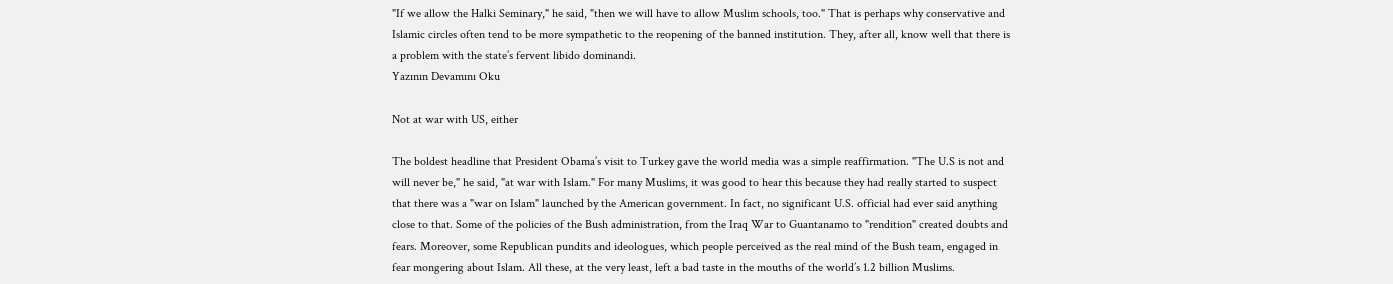"If we allow the Halki Seminary," he said, "then we will have to allow Muslim schools, too." That is perhaps why conservative and Islamic circles often tend to be more sympathetic to the reopening of the banned institution. They, after all, know well that there is a problem with the state’s fervent libido dominandi.
Yazının Devamını Oku

Not at war with US, either

The boldest headline that President Obama’s visit to Turkey gave the world media was a simple reaffirmation. "The U.S is not and will never be," he said, "at war with Islam." For many Muslims, it was good to hear this because they had really started to suspect that there was a "war on Islam" launched by the American government. In fact, no significant U.S. official had ever said anything close to that. Some of the policies of the Bush administration, from the Iraq War to Guantanamo to "rendition" created doubts and fears. Moreover, some Republican pundits and ideologues, which people perceived as the real mind of the Bush team, engaged in fear mongering about Islam. All these, at the very least, left a bad taste in the mouths of the world’s 1.2 billion Muslims.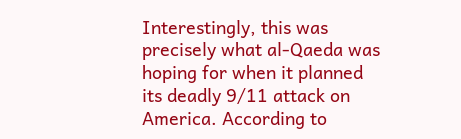Interestingly, this was precisely what al-Qaeda was hoping for when it planned its deadly 9/11 attack on America. According to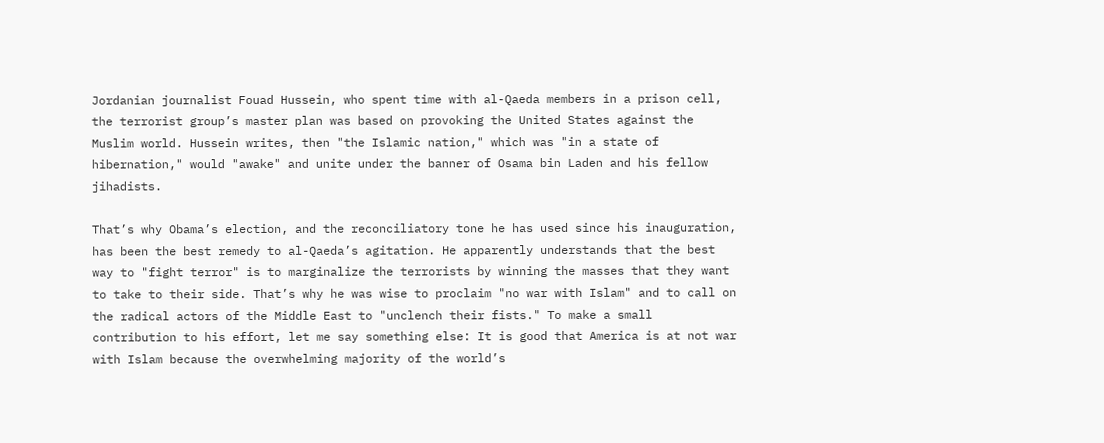Jordanian journalist Fouad Hussein, who spent time with al-Qaeda members in a prison cell, the terrorist group’s master plan was based on provoking the United States against the Muslim world. Hussein writes, then "the Islamic nation," which was "in a state of hibernation," would "awake" and unite under the banner of Osama bin Laden and his fellow jihadists.

That’s why Obama’s election, and the reconciliatory tone he has used since his inauguration, has been the best remedy to al-Qaeda’s agitation. He apparently understands that the best way to "fight terror" is to marginalize the terrorists by winning the masses that they want to take to their side. That’s why he was wise to proclaim "no war with Islam" and to call on the radical actors of the Middle East to "unclench their fists." To make a small contribution to his effort, let me say something else: It is good that America is at not war with Islam because the overwhelming majority of the world’s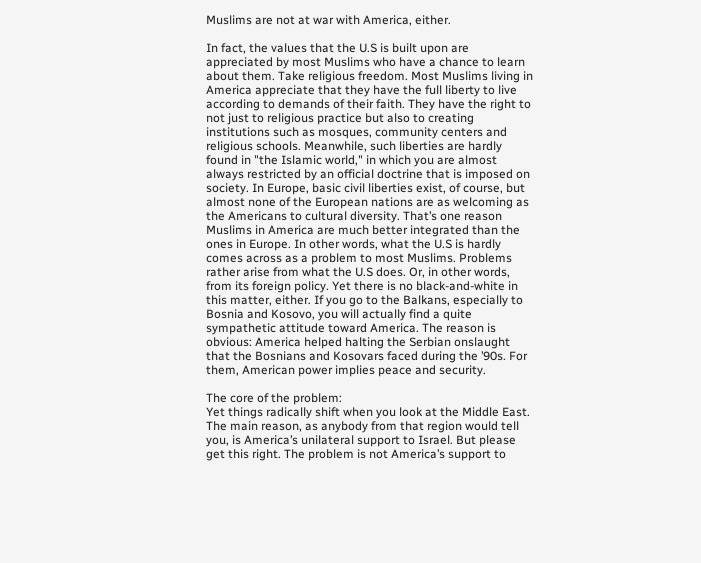Muslims are not at war with America, either.

In fact, the values that the U.S is built upon are appreciated by most Muslims who have a chance to learn about them. Take religious freedom. Most Muslims living in America appreciate that they have the full liberty to live according to demands of their faith. They have the right to not just to religious practice but also to creating institutions such as mosques, community centers and religious schools. Meanwhile, such liberties are hardly found in "the Islamic world," in which you are almost always restricted by an official doctrine that is imposed on society. In Europe, basic civil liberties exist, of course, but almost none of the European nations are as welcoming as the Americans to cultural diversity. That’s one reason Muslims in America are much better integrated than the ones in Europe. In other words, what the U.S is hardly comes across as a problem to most Muslims. Problems rather arise from what the U.S does. Or, in other words, from its foreign policy. Yet there is no black-and-white in this matter, either. If you go to the Balkans, especially to Bosnia and Kosovo, you will actually find a quite sympathetic attitude toward America. The reason is obvious: America helped halting the Serbian onslaught that the Bosnians and Kosovars faced during the ’90s. For them, American power implies peace and security.

The core of the problem:
Yet things radically shift when you look at the Middle East. The main reason, as anybody from that region would tell you, is America’s unilateral support to Israel. But please get this right. The problem is not America’s support to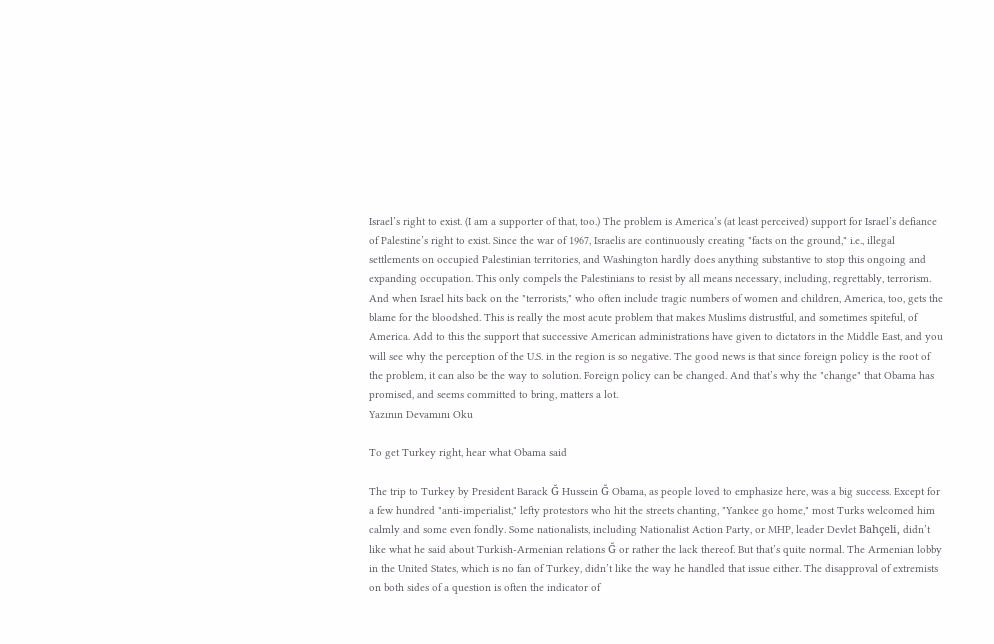Israel’s right to exist. (I am a supporter of that, too.) The problem is America’s (at least perceived) support for Israel’s defiance of Palestine’s right to exist. Since the war of 1967, Israelis are continuously creating "facts on the ground," i.e., illegal settlements on occupied Palestinian territories, and Washington hardly does anything substantive to stop this ongoing and expanding occupation. This only compels the Palestinians to resist by all means necessary, including, regrettably, terrorism. And when Israel hits back on the "terrorists," who often include tragic numbers of women and children, America, too, gets the blame for the bloodshed. This is really the most acute problem that makes Muslims distrustful, and sometimes spiteful, of America. Add to this the support that successive American administrations have given to dictators in the Middle East, and you will see why the perception of the U.S. in the region is so negative. The good news is that since foreign policy is the root of the problem, it can also be the way to solution. Foreign policy can be changed. And that’s why the "change" that Obama has promised, and seems committed to bring, matters a lot.
Yazının Devamını Oku

To get Turkey right, hear what Obama said

The trip to Turkey by President Barack Ğ Hussein Ğ Obama, as people loved to emphasize here, was a big success. Except for a few hundred "anti-imperialist," lefty protestors who hit the streets chanting, "Yankee go home," most Turks welcomed him calmly and some even fondly. Some nationalists, including Nationalist Action Party, or MHP, leader Devlet Bahçeli, didn’t like what he said about Turkish-Armenian relations Ğ or rather the lack thereof. But that’s quite normal. The Armenian lobby in the United States, which is no fan of Turkey, didn’t like the way he handled that issue either. The disapproval of extremists on both sides of a question is often the indicator of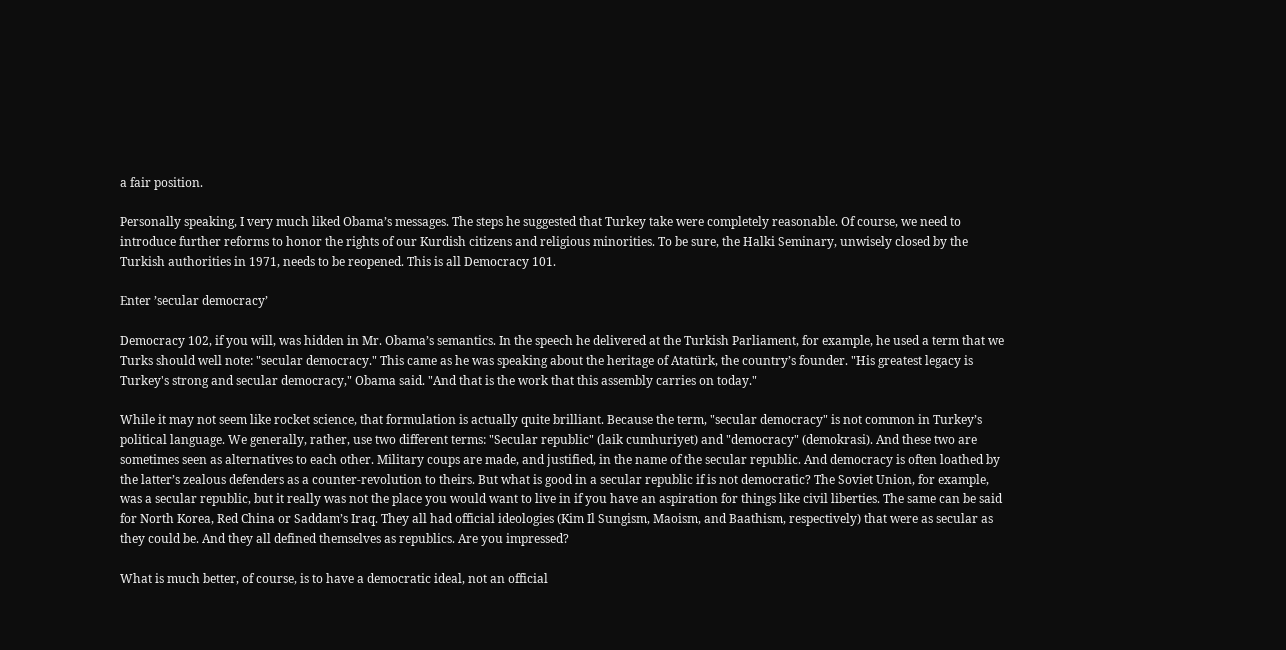a fair position.

Personally speaking, I very much liked Obama’s messages. The steps he suggested that Turkey take were completely reasonable. Of course, we need to introduce further reforms to honor the rights of our Kurdish citizens and religious minorities. To be sure, the Halki Seminary, unwisely closed by the Turkish authorities in 1971, needs to be reopened. This is all Democracy 101.

Enter ’secular democracy’

Democracy 102, if you will, was hidden in Mr. Obama’s semantics. In the speech he delivered at the Turkish Parliament, for example, he used a term that we Turks should well note: "secular democracy." This came as he was speaking about the heritage of Atatürk, the country’s founder. "His greatest legacy is Turkey's strong and secular democracy," Obama said. "And that is the work that this assembly carries on today."

While it may not seem like rocket science, that formulation is actually quite brilliant. Because the term, "secular democracy" is not common in Turkey’s political language. We generally, rather, use two different terms: "Secular republic" (laik cumhuriyet) and "democracy" (demokrasi). And these two are sometimes seen as alternatives to each other. Military coups are made, and justified, in the name of the secular republic. And democracy is often loathed by the latter’s zealous defenders as a counter-revolution to theirs. But what is good in a secular republic if is not democratic? The Soviet Union, for example, was a secular republic, but it really was not the place you would want to live in if you have an aspiration for things like civil liberties. The same can be said for North Korea, Red China or Saddam’s Iraq. They all had official ideologies (Kim Il Sungism, Maoism, and Baathism, respectively) that were as secular as they could be. And they all defined themselves as republics. Are you impressed?

What is much better, of course, is to have a democratic ideal, not an official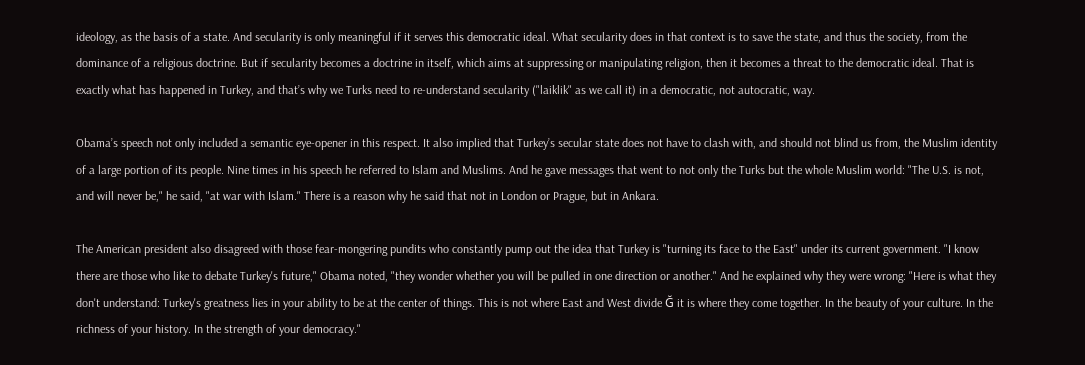ideology, as the basis of a state. And secularity is only meaningful if it serves this democratic ideal. What secularity does in that context is to save the state, and thus the society, from the dominance of a religious doctrine. But if secularity becomes a doctrine in itself, which aims at suppressing or manipulating religion, then it becomes a threat to the democratic ideal. That is exactly what has happened in Turkey, and that’s why we Turks need to re-understand secularity ("laiklik" as we call it) in a democratic, not autocratic, way.

Obama’s speech not only included a semantic eye-opener in this respect. It also implied that Turkey’s secular state does not have to clash with, and should not blind us from, the Muslim identity of a large portion of its people. Nine times in his speech he referred to Islam and Muslims. And he gave messages that went to not only the Turks but the whole Muslim world: "The U.S. is not, and will never be," he said, "at war with Islam." There is a reason why he said that not in London or Prague, but in Ankara.

The American president also disagreed with those fear-mongering pundits who constantly pump out the idea that Turkey is "turning its face to the East" under its current government. "I know there are those who like to debate Turkey's future," Obama noted, "they wonder whether you will be pulled in one direction or another." And he explained why they were wrong: "Here is what they don't understand: Turkey's greatness lies in your ability to be at the center of things. This is not where East and West divide Ğ it is where they come together. In the beauty of your culture. In the richness of your history. In the strength of your democracy."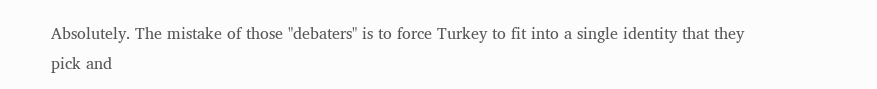Absolutely. The mistake of those "debaters" is to force Turkey to fit into a single identity that they pick and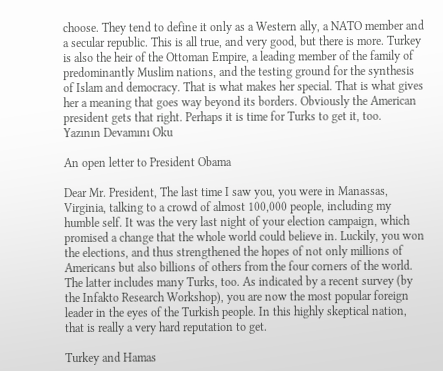choose. They tend to define it only as a Western ally, a NATO member and a secular republic. This is all true, and very good, but there is more. Turkey is also the heir of the Ottoman Empire, a leading member of the family of predominantly Muslim nations, and the testing ground for the synthesis of Islam and democracy. That is what makes her special. That is what gives her a meaning that goes way beyond its borders. Obviously the American president gets that right. Perhaps it is time for Turks to get it, too.
Yazının Devamını Oku

An open letter to President Obama

Dear Mr. President, The last time I saw you, you were in Manassas, Virginia, talking to a crowd of almost 100,000 people, including my humble self. It was the very last night of your election campaign, which promised a change that the whole world could believe in. Luckily, you won the elections, and thus strengthened the hopes of not only millions of Americans but also billions of others from the four corners of the world. The latter includes many Turks, too. As indicated by a recent survey (by the Infakto Research Workshop), you are now the most popular foreign leader in the eyes of the Turkish people. In this highly skeptical nation, that is really a very hard reputation to get.

Turkey and Hamas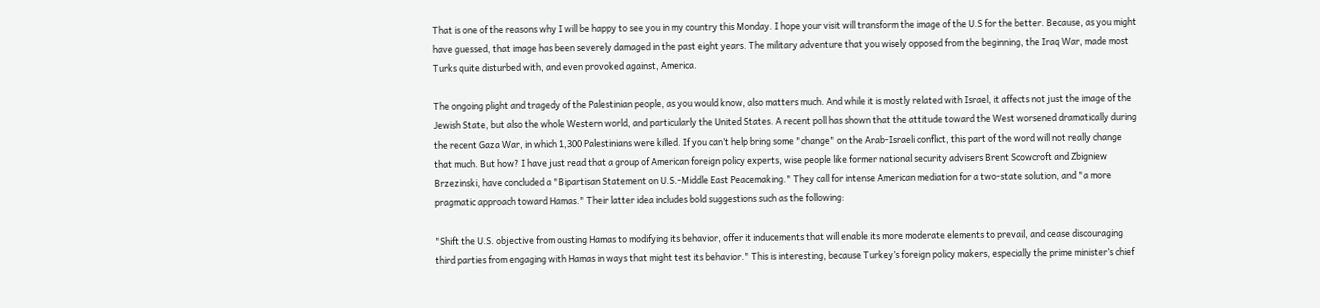That is one of the reasons why I will be happy to see you in my country this Monday. I hope your visit will transform the image of the U.S for the better. Because, as you might have guessed, that image has been severely damaged in the past eight years. The military adventure that you wisely opposed from the beginning, the Iraq War, made most Turks quite disturbed with, and even provoked against, America.

The ongoing plight and tragedy of the Palestinian people, as you would know, also matters much. And while it is mostly related with Israel, it affects not just the image of the Jewish State, but also the whole Western world, and particularly the United States. A recent poll has shown that the attitude toward the West worsened dramatically during the recent Gaza War, in which 1,300 Palestinians were killed. If you can’t help bring some "change" on the Arab-Israeli conflict, this part of the word will not really change that much. But how? I have just read that a group of American foreign policy experts, wise people like former national security advisers Brent Scowcroft and Zbigniew Brzezinski, have concluded a "Bipartisan Statement on U.S.-Middle East Peacemaking." They call for intense American mediation for a two-state solution, and "a more pragmatic approach toward Hamas." Their latter idea includes bold suggestions such as the following:

"Shift the U.S. objective from ousting Hamas to modifying its behavior, offer it inducements that will enable its more moderate elements to prevail, and cease discouraging third parties from engaging with Hamas in ways that might test its behavior." This is interesting, because Turkey’s foreign policy makers, especially the prime minister’s chief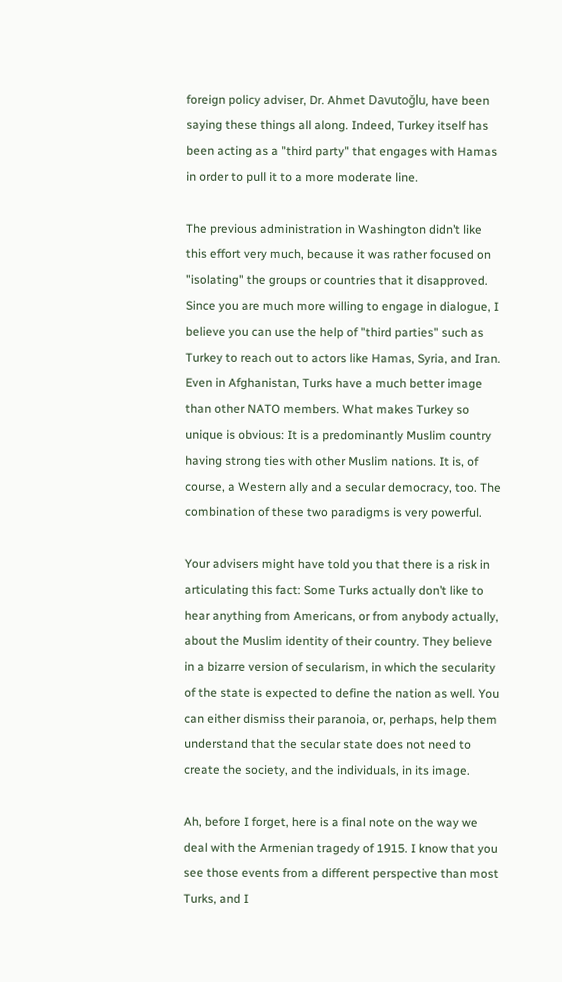foreign policy adviser, Dr. Ahmet Davutoğlu, have been saying these things all along. Indeed, Turkey itself has been acting as a "third party" that engages with Hamas in order to pull it to a more moderate line.

The previous administration in Washington didn’t like this effort very much, because it was rather focused on "isolating" the groups or countries that it disapproved. Since you are much more willing to engage in dialogue, I believe you can use the help of "third parties" such as Turkey to reach out to actors like Hamas, Syria, and Iran. Even in Afghanistan, Turks have a much better image than other NATO members. What makes Turkey so unique is obvious: It is a predominantly Muslim country having strong ties with other Muslim nations. It is, of course, a Western ally and a secular democracy, too. The combination of these two paradigms is very powerful.

Your advisers might have told you that there is a risk in articulating this fact: Some Turks actually don’t like to hear anything from Americans, or from anybody actually, about the Muslim identity of their country. They believe in a bizarre version of secularism, in which the secularity of the state is expected to define the nation as well. You can either dismiss their paranoia, or, perhaps, help them understand that the secular state does not need to create the society, and the individuals, in its image.

Ah, before I forget, here is a final note on the way we deal with the Armenian tragedy of 1915. I know that you see those events from a different perspective than most Turks, and I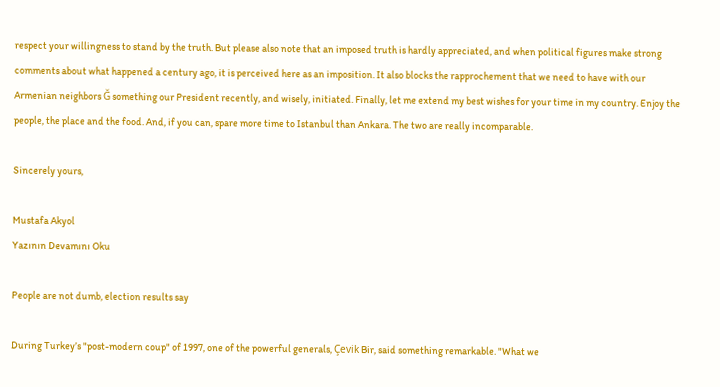respect your willingness to stand by the truth. But please also note that an imposed truth is hardly appreciated, and when political figures make strong comments about what happened a century ago, it is perceived here as an imposition. It also blocks the rapprochement that we need to have with our Armenian neighbors Ğ something our President recently, and wisely, initiated. Finally, let me extend my best wishes for your time in my country. Enjoy the people, the place and the food. And, if you can, spare more time to Istanbul than Ankara. The two are really incomparable.

Sincerely yours,

Mustafa Akyol
Yazının Devamını Oku

People are not dumb, election results say

During Turkey’s "post-modern coup" of 1997, one of the powerful generals, Çevik Bir, said something remarkable. "What we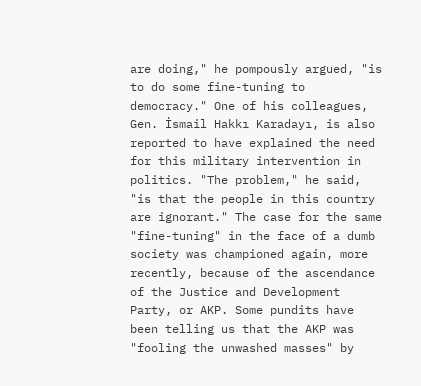are doing," he pompously argued, "is to do some fine-tuning to democracy." One of his colleagues, Gen. İsmail Hakkı Karadayı, is also reported to have explained the need for this military intervention in politics. "The problem," he said, "is that the people in this country are ignorant." The case for the same "fine-tuning" in the face of a dumb society was championed again, more recently, because of the ascendance of the Justice and Development Party, or AKP. Some pundits have been telling us that the AKP was "fooling the unwashed masses" by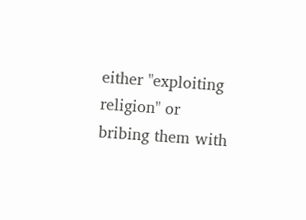either "exploiting religion" or bribing them with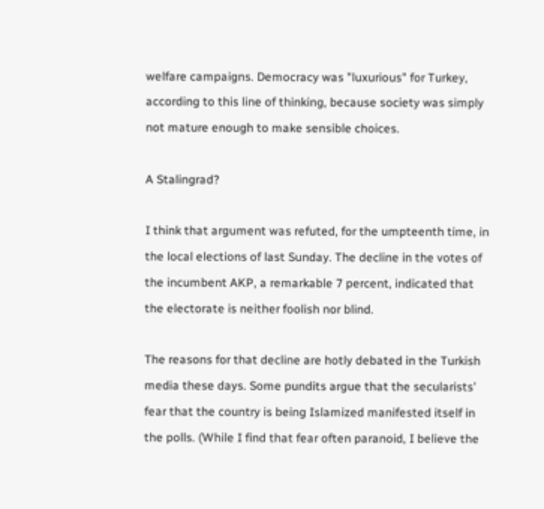welfare campaigns. Democracy was "luxurious" for Turkey, according to this line of thinking, because society was simply not mature enough to make sensible choices.

A Stalingrad?

I think that argument was refuted, for the umpteenth time, in the local elections of last Sunday. The decline in the votes of the incumbent AKP, a remarkable 7 percent, indicated that the electorate is neither foolish nor blind.

The reasons for that decline are hotly debated in the Turkish media these days. Some pundits argue that the secularists’ fear that the country is being Islamized manifested itself in the polls. (While I find that fear often paranoid, I believe the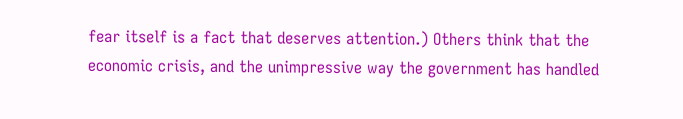fear itself is a fact that deserves attention.) Others think that the economic crisis, and the unimpressive way the government has handled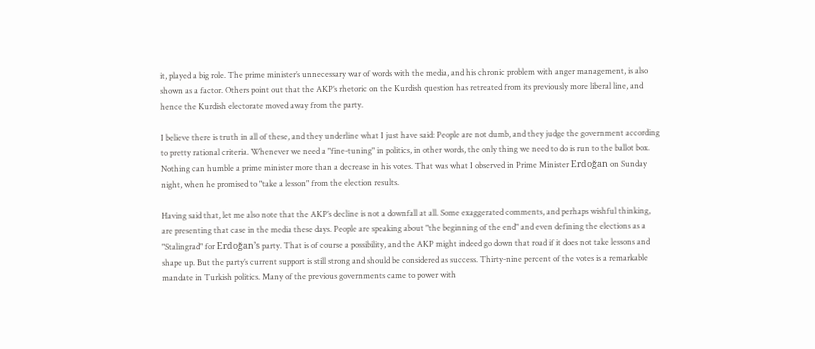it, played a big role. The prime minister’s unnecessary war of words with the media, and his chronic problem with anger management, is also shown as a factor. Others point out that the AKP’s rhetoric on the Kurdish question has retreated from its previously more liberal line, and hence the Kurdish electorate moved away from the party.

I believe there is truth in all of these, and they underline what I just have said: People are not dumb, and they judge the government according to pretty rational criteria. Whenever we need a "fine-tuning" in politics, in other words, the only thing we need to do is run to the ballot box. Nothing can humble a prime minister more than a decrease in his votes. That was what I observed in Prime Minister Erdoğan on Sunday night, when he promised to "take a lesson" from the election results.

Having said that, let me also note that the AKP’s decline is not a downfall at all. Some exaggerated comments, and perhaps wishful thinking, are presenting that case in the media these days. People are speaking about "the beginning of the end" and even defining the elections as a "Stalingrad" for Erdoğan’s party. That is of course a possibility, and the AKP might indeed go down that road if it does not take lessons and shape up. But the party’s current support is still strong and should be considered as success. Thirty-nine percent of the votes is a remarkable mandate in Turkish politics. Many of the previous governments came to power with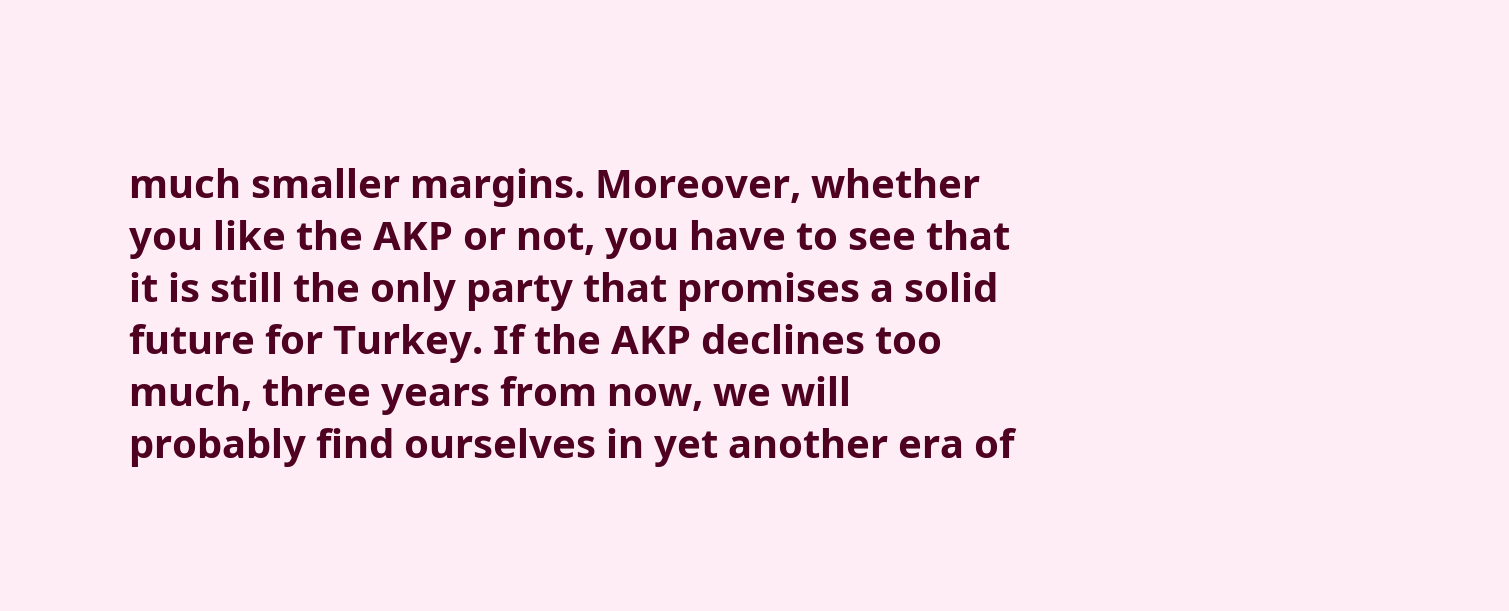much smaller margins. Moreover, whether you like the AKP or not, you have to see that it is still the only party that promises a solid future for Turkey. If the AKP declines too much, three years from now, we will probably find ourselves in yet another era of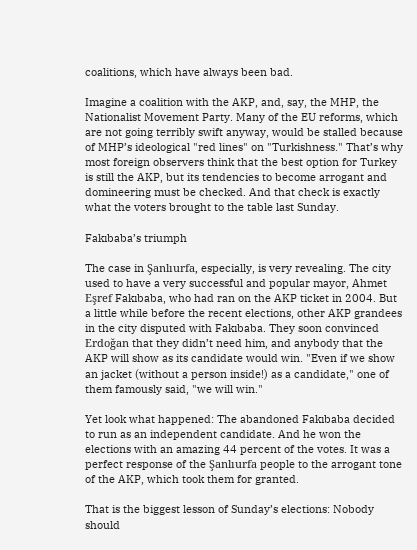coalitions, which have always been bad.

Imagine a coalition with the AKP, and, say, the MHP, the Nationalist Movement Party. Many of the EU reforms, which are not going terribly swift anyway, would be stalled because of MHP’s ideological "red lines" on "Turkishness." That’s why most foreign observers think that the best option for Turkey is still the AKP, but its tendencies to become arrogant and domineering must be checked. And that check is exactly what the voters brought to the table last Sunday.

Fakıbaba’s triumph

The case in Şanlıurfa, especially, is very revealing. The city used to have a very successful and popular mayor, Ahmet Eşref Fakıbaba, who had ran on the AKP ticket in 2004. But a little while before the recent elections, other AKP grandees in the city disputed with Fakıbaba. They soon convinced Erdoğan that they didn’t need him, and anybody that the AKP will show as its candidate would win. "Even if we show an jacket (without a person inside!) as a candidate," one of them famously said, "we will win."

Yet look what happened: The abandoned Fakıbaba decided to run as an independent candidate. And he won the elections with an amazing 44 percent of the votes. It was a perfect response of the Şanlıurfa people to the arrogant tone of the AKP, which took them for granted.

That is the biggest lesson of Sunday’s elections: Nobody should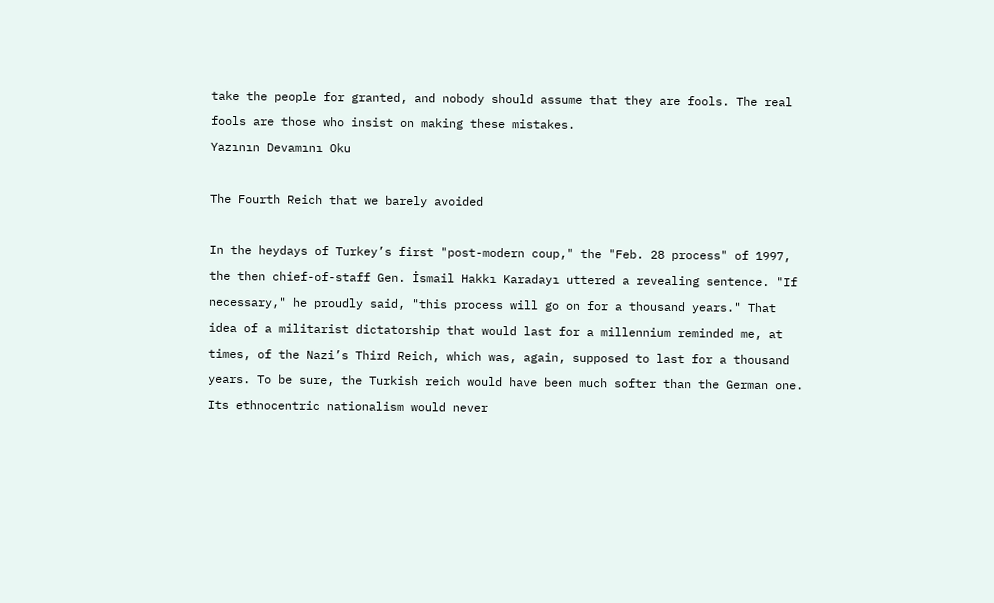take the people for granted, and nobody should assume that they are fools. The real fools are those who insist on making these mistakes.
Yazının Devamını Oku

The Fourth Reich that we barely avoided

In the heydays of Turkey’s first "post-modern coup," the "Feb. 28 process" of 1997, the then chief-of-staff Gen. İsmail Hakkı Karadayı uttered a revealing sentence. "If necessary," he proudly said, "this process will go on for a thousand years." That idea of a militarist dictatorship that would last for a millennium reminded me, at times, of the Nazi’s Third Reich, which was, again, supposed to last for a thousand years. To be sure, the Turkish reich would have been much softer than the German one. Its ethnocentric nationalism would never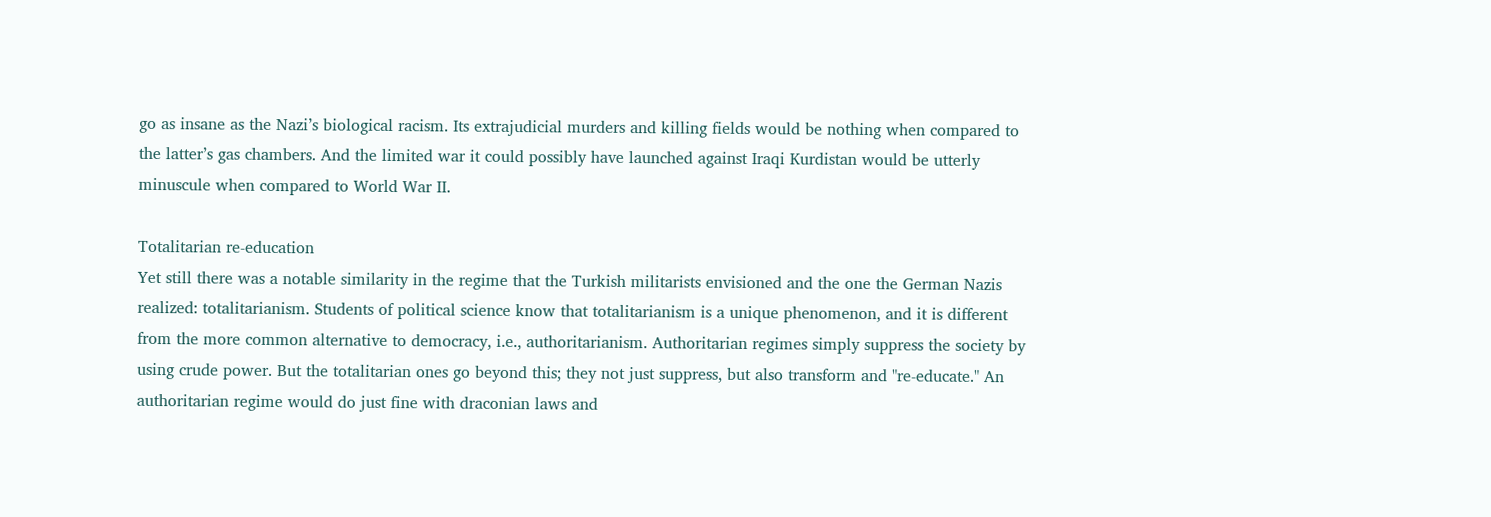go as insane as the Nazi’s biological racism. Its extrajudicial murders and killing fields would be nothing when compared to the latter’s gas chambers. And the limited war it could possibly have launched against Iraqi Kurdistan would be utterly minuscule when compared to World War II.

Totalitarian re-education
Yet still there was a notable similarity in the regime that the Turkish militarists envisioned and the one the German Nazis realized: totalitarianism. Students of political science know that totalitarianism is a unique phenomenon, and it is different from the more common alternative to democracy, i.e., authoritarianism. Authoritarian regimes simply suppress the society by using crude power. But the totalitarian ones go beyond this; they not just suppress, but also transform and "re-educate." An authoritarian regime would do just fine with draconian laws and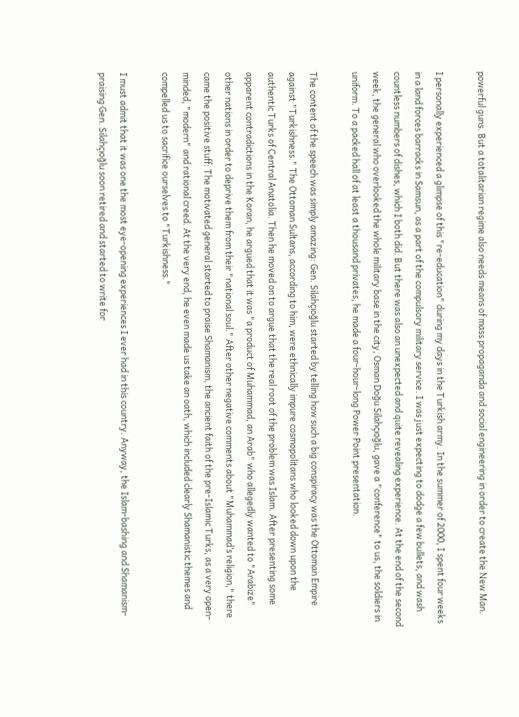powerful guns. But a totalitarian regime also needs means of mass propaganda and social engineering in order to create the New Man.

I personally experienced a glimpse of this "re-education" during my days in the Turkish army. In the summer of 2000, I spent four weeks in a land forces barracks in Samsun, as a part of the compulsory military service. I was just expecting to dodge a few bullets, and wash countless numbers of dishes, which I both did. But there was also an unexpected and quite revealing experience. At the end of the second week, the general who overlooked the whole military base in the city, Osman Doğu Silahçıoğlu, gave a "conference" to us, the soldiers in uniform. To a packed hall of at least a thousand privates, he made a four-hour-long Power Point presentation.

The content of the speech was simply amazing: Gen. Silahçıoğlu started by telling how such a big conspiracy was the Ottoman Empire against "Turkishness." The Ottoman Sultans, according to him, were ethnically impure cosmopolitans who looked down upon the authentic Turks of Central Anatolia. Then he moved on to argue that the real root of the problem was Islam. After presenting some apparent contradictions in the Koran, he argued that it was "a product of Muhammad, an Arab" who allegedly wanted to "Arabize" other nations in order to deprive them from their "national soul." After other negative comments about "Muhammad’s religion," there came the positive stuff: The motivated general started to praise Shamanism, the ancient faith of the pre-Islamic Turks, as a very open-minded, "modern" and rational creed. At the very end, he even made us take an oath, which included clearly Shamanistic themes and compelled us to sacrifice ourselves to "Turkishness."

I must admit that it was one the most eye-opening experiences I ever had in this country. Anyway, the Islam-bashing and Shamanism-praising Gen. Silahçıoğlu soon retired and started to write for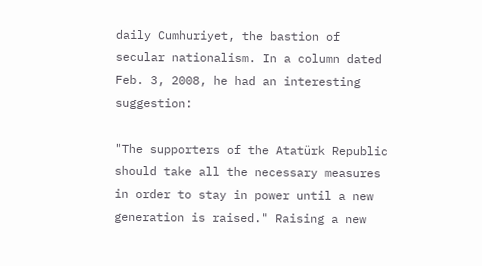daily Cumhuriyet, the bastion of secular nationalism. In a column dated Feb. 3, 2008, he had an interesting suggestion:

"The supporters of the Atatürk Republic should take all the necessary measures in order to stay in power until a new generation is raised." Raising a new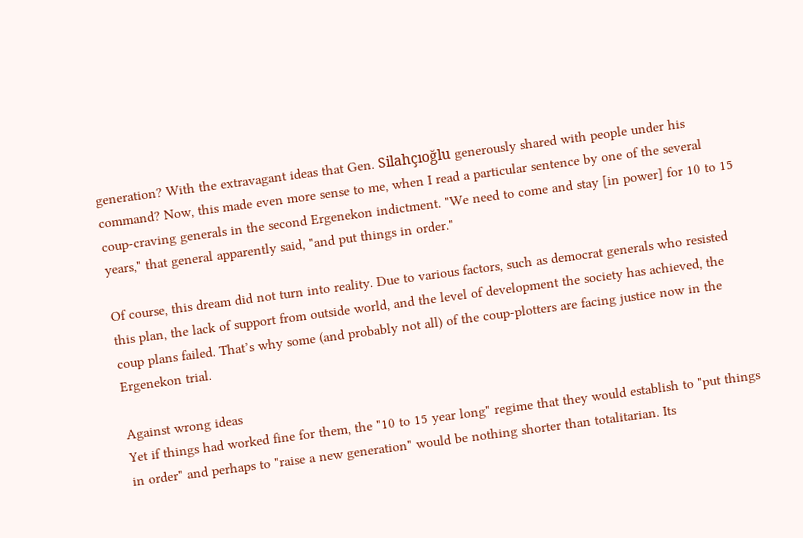generation? With the extravagant ideas that Gen. Silahçıoğlu generously shared with people under his command? Now, this made even more sense to me, when I read a particular sentence by one of the several coup-craving generals in the second Ergenekon indictment. "We need to come and stay [in power] for 10 to 15 years," that general apparently said, "and put things in order."

Of course, this dream did not turn into reality. Due to various factors, such as democrat generals who resisted this plan, the lack of support from outside world, and the level of development the society has achieved, the coup plans failed. That’s why some (and probably not all) of the coup-plotters are facing justice now in the Ergenekon trial.

Against wrong ideas
Yet if things had worked fine for them, the "10 to 15 year long" regime that they would establish to "put things in order" and perhaps to "raise a new generation" would be nothing shorter than totalitarian. Its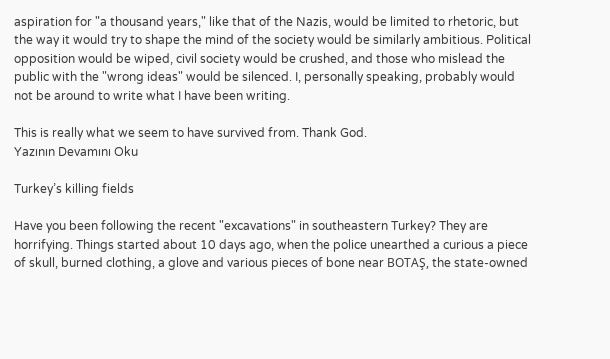aspiration for "a thousand years," like that of the Nazis, would be limited to rhetoric, but the way it would try to shape the mind of the society would be similarly ambitious. Political opposition would be wiped, civil society would be crushed, and those who mislead the public with the "wrong ideas" would be silenced. I, personally speaking, probably would not be around to write what I have been writing.

This is really what we seem to have survived from. Thank God.
Yazının Devamını Oku

Turkey’s killing fields

Have you been following the recent "excavations" in southeastern Turkey? They are horrifying. Things started about 10 days ago, when the police unearthed a curious a piece of skull, burned clothing, a glove and various pieces of bone near BOTAŞ, the state-owned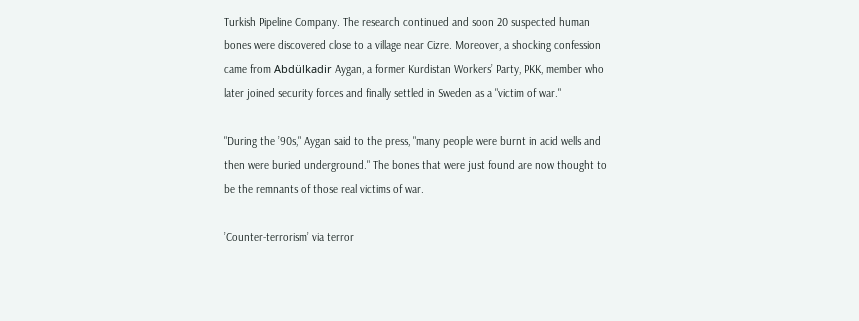Turkish Pipeline Company. The research continued and soon 20 suspected human bones were discovered close to a village near Cizre. Moreover, a shocking confession came from Abdülkadir Aygan, a former Kurdistan Workers’ Party, PKK, member who later joined security forces and finally settled in Sweden as a "victim of war."

"During the ’90s," Aygan said to the press, "many people were burnt in acid wells and then were buried underground." The bones that were just found are now thought to be the remnants of those real victims of war.

’Counter-terrorism’ via terror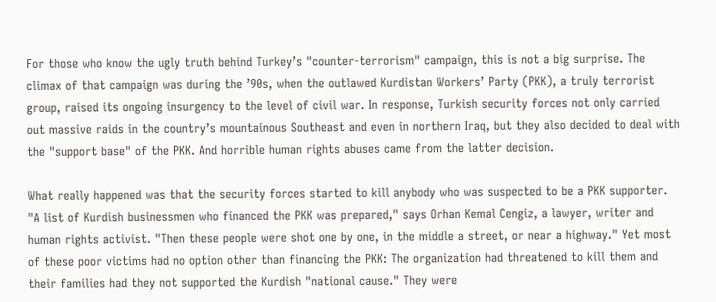For those who know the ugly truth behind Turkey’s "counter-terrorism" campaign, this is not a big surprise. The climax of that campaign was during the ’90s, when the outlawed Kurdistan Workers’ Party (PKK), a truly terrorist group, raised its ongoing insurgency to the level of civil war. In response, Turkish security forces not only carried out massive raids in the country’s mountainous Southeast and even in northern Iraq, but they also decided to deal with the "support base" of the PKK. And horrible human rights abuses came from the latter decision.

What really happened was that the security forces started to kill anybody who was suspected to be a PKK supporter. "A list of Kurdish businessmen who financed the PKK was prepared," says Orhan Kemal Cengiz, a lawyer, writer and human rights activist. "Then these people were shot one by one, in the middle a street, or near a highway." Yet most of these poor victims had no option other than financing the PKK: The organization had threatened to kill them and their families had they not supported the Kurdish "national cause." They were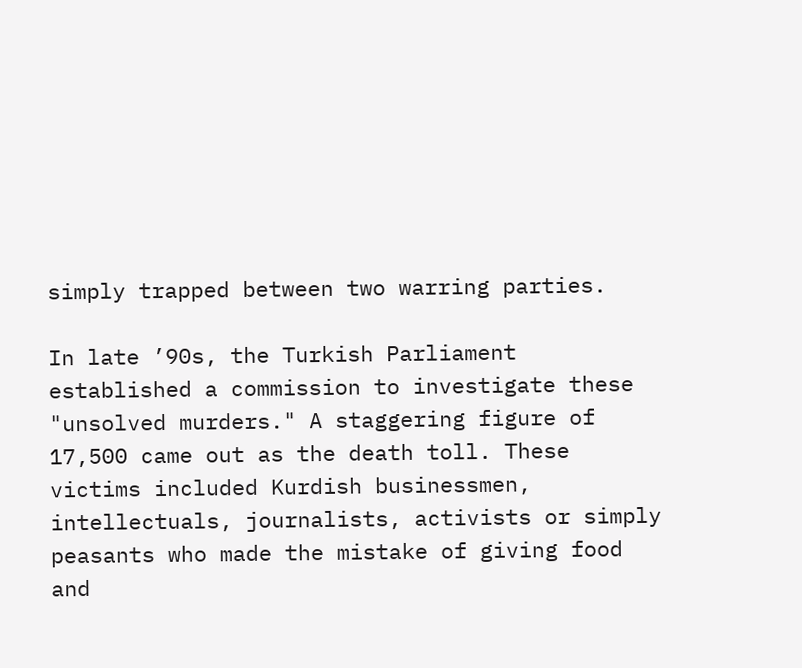simply trapped between two warring parties.

In late ’90s, the Turkish Parliament established a commission to investigate these "unsolved murders." A staggering figure of 17,500 came out as the death toll. These victims included Kurdish businessmen, intellectuals, journalists, activists or simply peasants who made the mistake of giving food and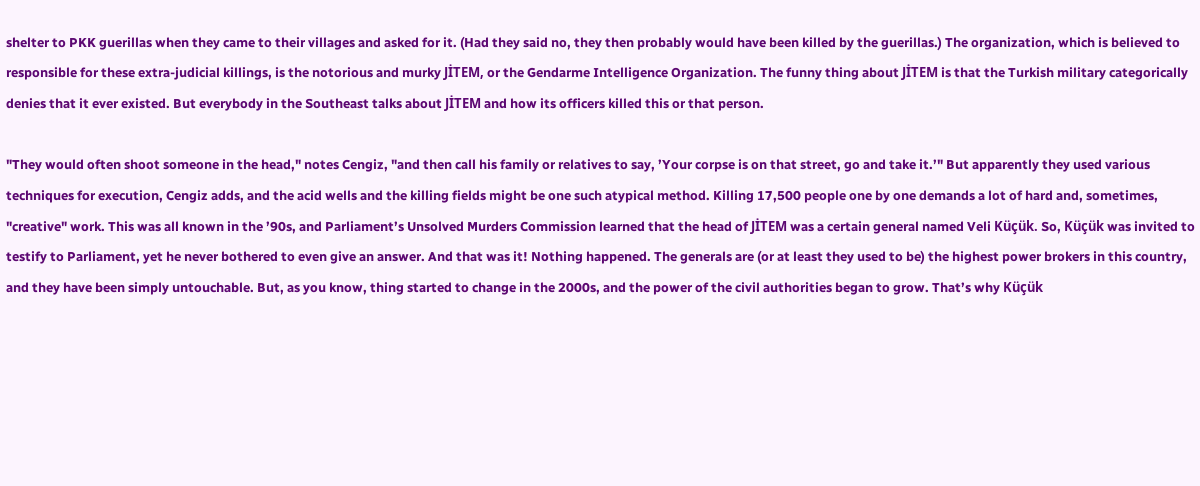shelter to PKK guerillas when they came to their villages and asked for it. (Had they said no, they then probably would have been killed by the guerillas.) The organization, which is believed to responsible for these extra-judicial killings, is the notorious and murky JİTEM, or the Gendarme Intelligence Organization. The funny thing about JİTEM is that the Turkish military categorically denies that it ever existed. But everybody in the Southeast talks about JİTEM and how its officers killed this or that person.

"They would often shoot someone in the head," notes Cengiz, "and then call his family or relatives to say, ’Your corpse is on that street, go and take it.’" But apparently they used various techniques for execution, Cengiz adds, and the acid wells and the killing fields might be one such atypical method. Killing 17,500 people one by one demands a lot of hard and, sometimes, "creative" work. This was all known in the ’90s, and Parliament’s Unsolved Murders Commission learned that the head of JİTEM was a certain general named Veli Küçük. So, Küçük was invited to testify to Parliament, yet he never bothered to even give an answer. And that was it! Nothing happened. The generals are (or at least they used to be) the highest power brokers in this country, and they have been simply untouchable. But, as you know, thing started to change in the 2000s, and the power of the civil authorities began to grow. That’s why Küçük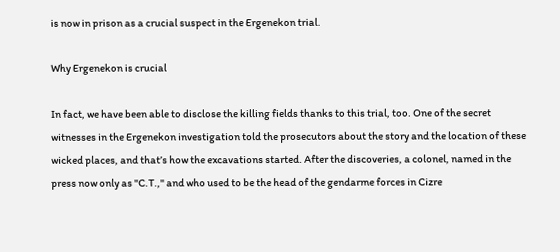is now in prison as a crucial suspect in the Ergenekon trial.

Why Ergenekon is crucial

In fact, we have been able to disclose the killing fields thanks to this trial, too. One of the secret witnesses in the Ergenekon investigation told the prosecutors about the story and the location of these wicked places, and that’s how the excavations started. After the discoveries, a colonel, named in the press now only as "C.T.," and who used to be the head of the gendarme forces in Cizre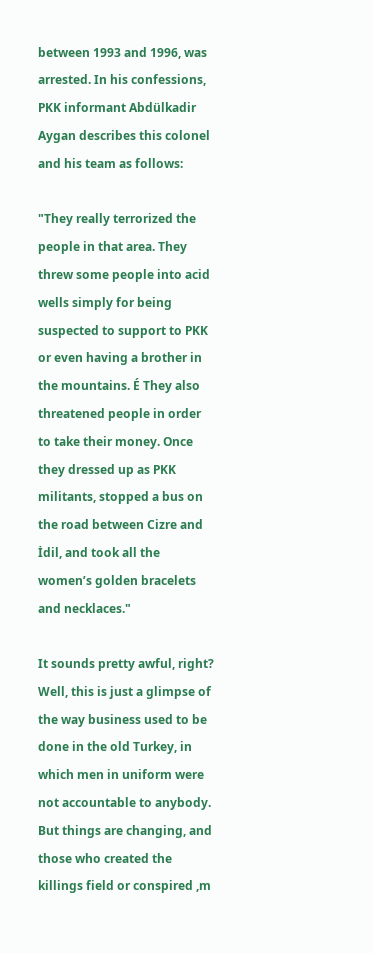between 1993 and 1996, was arrested. In his confessions, PKK informant Abdülkadir Aygan describes this colonel and his team as follows:

"They really terrorized the people in that area. They threw some people into acid wells simply for being suspected to support to PKK or even having a brother in the mountains. É They also threatened people in order to take their money. Once they dressed up as PKK militants, stopped a bus on the road between Cizre and İdil, and took all the women’s golden bracelets and necklaces."

It sounds pretty awful, right? Well, this is just a glimpse of the way business used to be done in the old Turkey, in which men in uniform were not accountable to anybody. But things are changing, and those who created the killings field or conspired ,m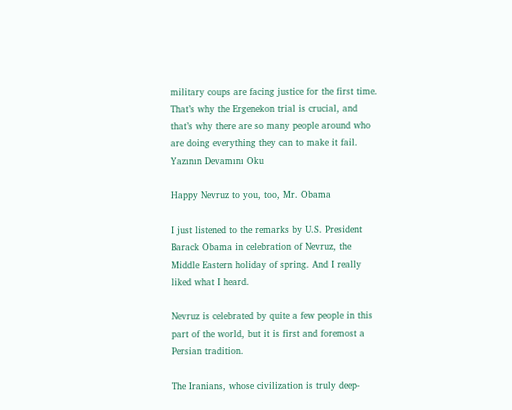military coups are facing justice for the first time. That’s why the Ergenekon trial is crucial, and that’s why there are so many people around who are doing everything they can to make it fail.
Yazının Devamını Oku

Happy Nevruz to you, too, Mr. Obama

I just listened to the remarks by U.S. President Barack Obama in celebration of Nevruz, the Middle Eastern holiday of spring. And I really liked what I heard.

Nevruz is celebrated by quite a few people in this part of the world, but it is first and foremost a Persian tradition.

The Iranians, whose civilization is truly deep-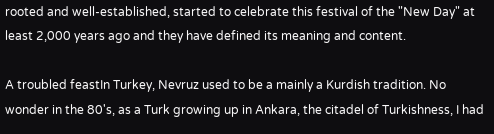rooted and well-established, started to celebrate this festival of the "New Day" at least 2,000 years ago and they have defined its meaning and content.

A troubled feastIn Turkey, Nevruz used to be a mainly a Kurdish tradition. No wonder in the 80's, as a Turk growing up in Ankara, the citadel of Turkishness, I had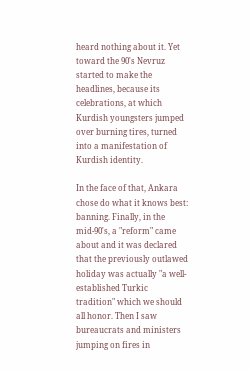heard nothing about it. Yet toward the 90's Nevruz started to make the headlines, because its celebrations, at which Kurdish youngsters jumped over burning tires, turned into a manifestation of Kurdish identity.

In the face of that, Ankara chose do what it knows best: banning. Finally, in the mid-90's, a "reform" came about and it was declared that the previously outlawed holiday was actually "a well-established Turkic tradition" which we should all honor. Then I saw bureaucrats and ministers jumping on fires in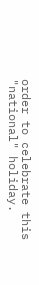order to celebrate this "national" holiday.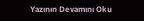Yazının Devamını Oku